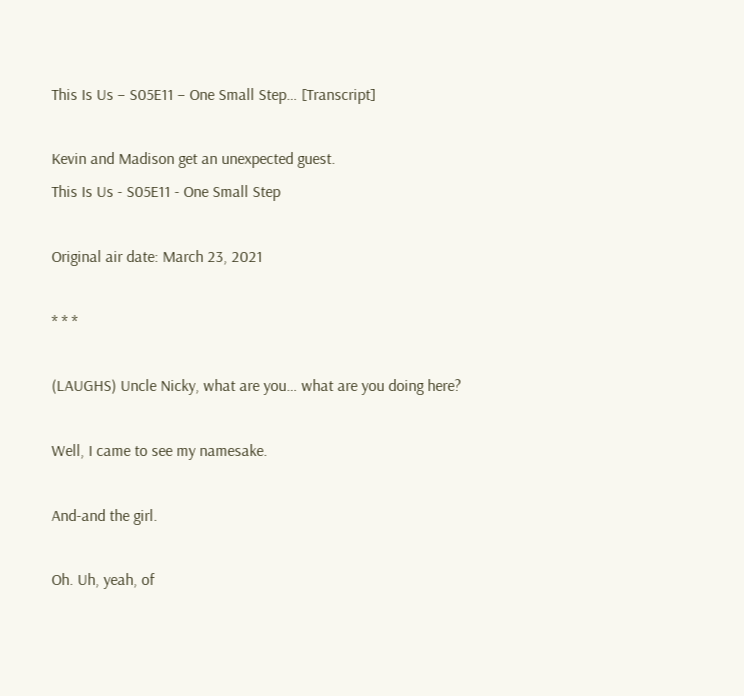This Is Us – S05E11 – One Small Step… [Transcript]

Kevin and Madison get an unexpected guest.
This Is Us - S05E11 - One Small Step

Original air date: March 23, 2021

* * *

(LAUGHS) Uncle Nicky, what are you… what are you doing here?

Well, I came to see my namesake.

And-and the girl.

Oh. Uh, yeah, of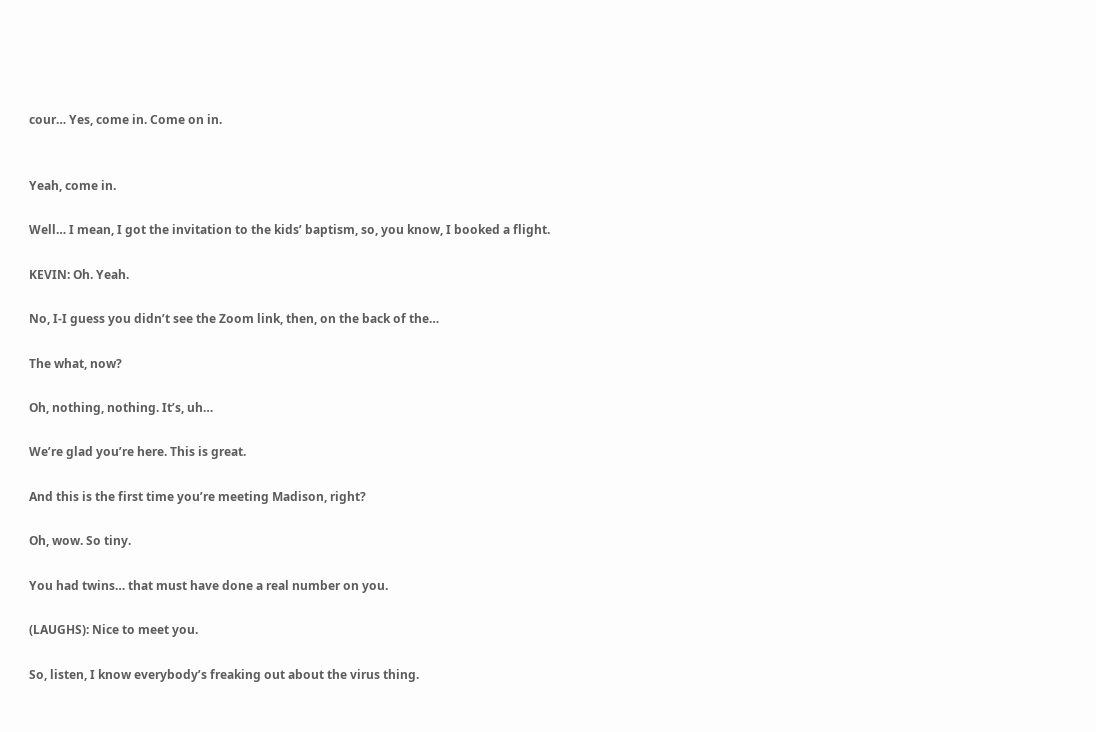cour… Yes, come in. Come on in.


Yeah, come in.

Well… I mean, I got the invitation to the kids’ baptism, so, you know, I booked a flight.

KEVIN: Oh. Yeah.

No, I-I guess you didn’t see the Zoom link, then, on the back of the…

The what, now?

Oh, nothing, nothing. It’s, uh…

We’re glad you’re here. This is great.

And this is the first time you’re meeting Madison, right?

Oh, wow. So tiny.

You had twins… that must have done a real number on you.

(LAUGHS): Nice to meet you.

So, listen, I know everybody’s freaking out about the virus thing.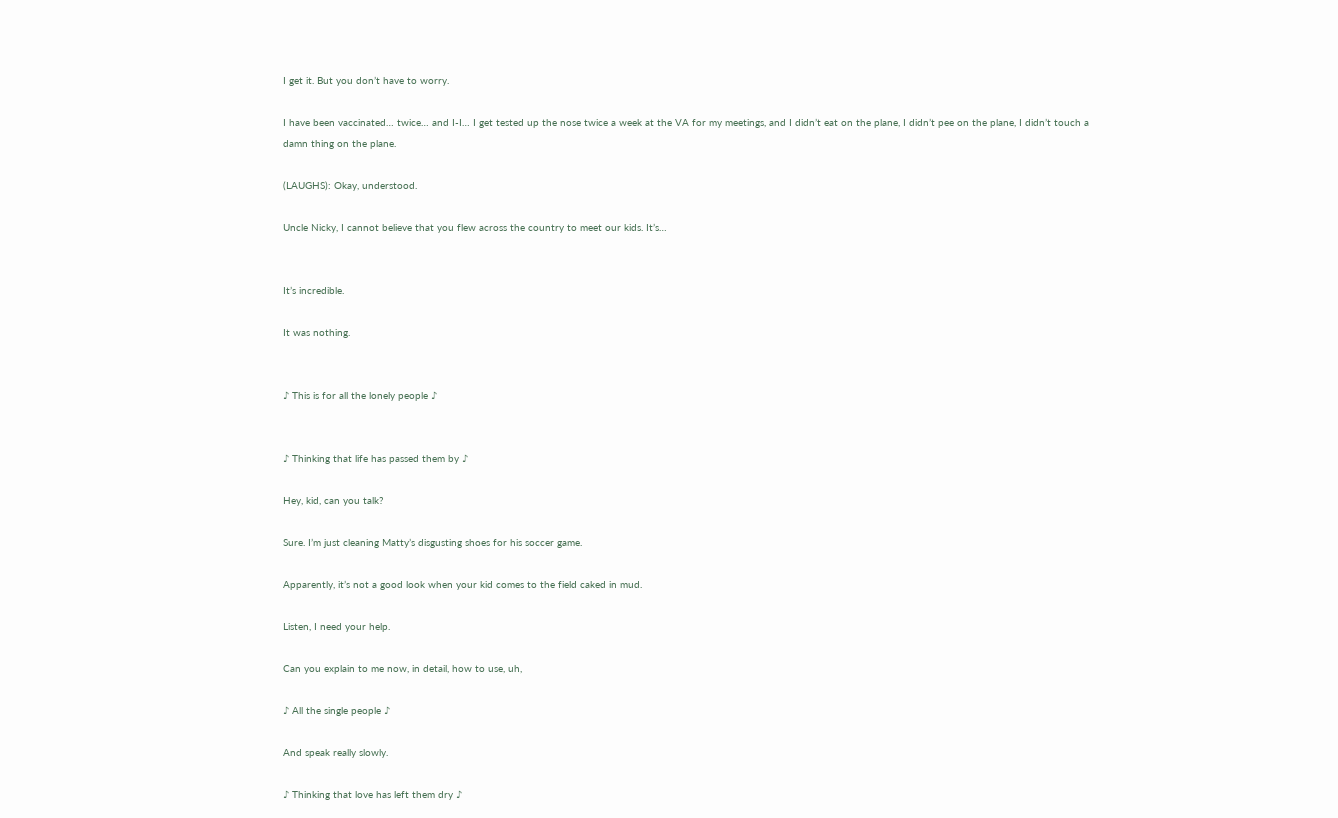I get it. But you don’t have to worry.

I have been vaccinated… twice… and I-I… I get tested up the nose twice a week at the VA for my meetings, and I didn’t eat on the plane, I didn’t pee on the plane, I didn’t touch a damn thing on the plane.

(LAUGHS): Okay, understood.

Uncle Nicky, I cannot believe that you flew across the country to meet our kids. It’s…


It’s incredible.

It was nothing.


♪ This is for all the lonely people ♪


♪ Thinking that life has passed them by ♪

Hey, kid, can you talk?

Sure. I’m just cleaning Matty’s disgusting shoes for his soccer game.

Apparently, it’s not a good look when your kid comes to the field caked in mud.

Listen, I need your help.

Can you explain to me now, in detail, how to use, uh,

♪ All the single people ♪

And speak really slowly.

♪ Thinking that love has left them dry ♪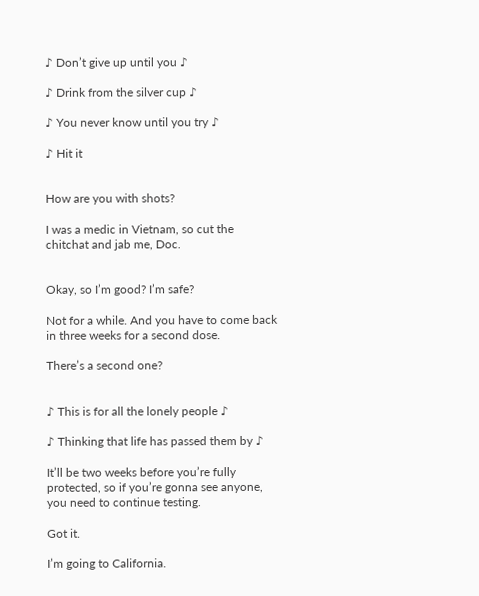♪ Don’t give up until you ♪

♪ Drink from the silver cup ♪

♪ You never know until you try ♪

♪ Hit it


How are you with shots?

I was a medic in Vietnam, so cut the chitchat and jab me, Doc.


Okay, so I’m good? I’m safe?

Not for a while. And you have to come back in three weeks for a second dose.

There’s a second one?


♪ This is for all the lonely people ♪

♪ Thinking that life has passed them by ♪

It’ll be two weeks before you’re fully protected, so if you’re gonna see anyone, you need to continue testing.

Got it.

I’m going to California.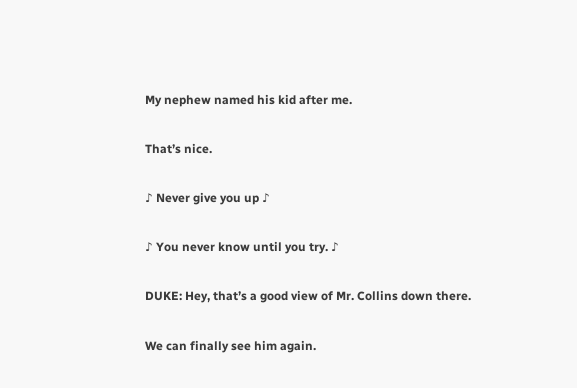My nephew named his kid after me.

That’s nice.

♪ Never give you up ♪

♪ You never know until you try. ♪

DUKE: Hey, that’s a good view of Mr. Collins down there.

We can finally see him again.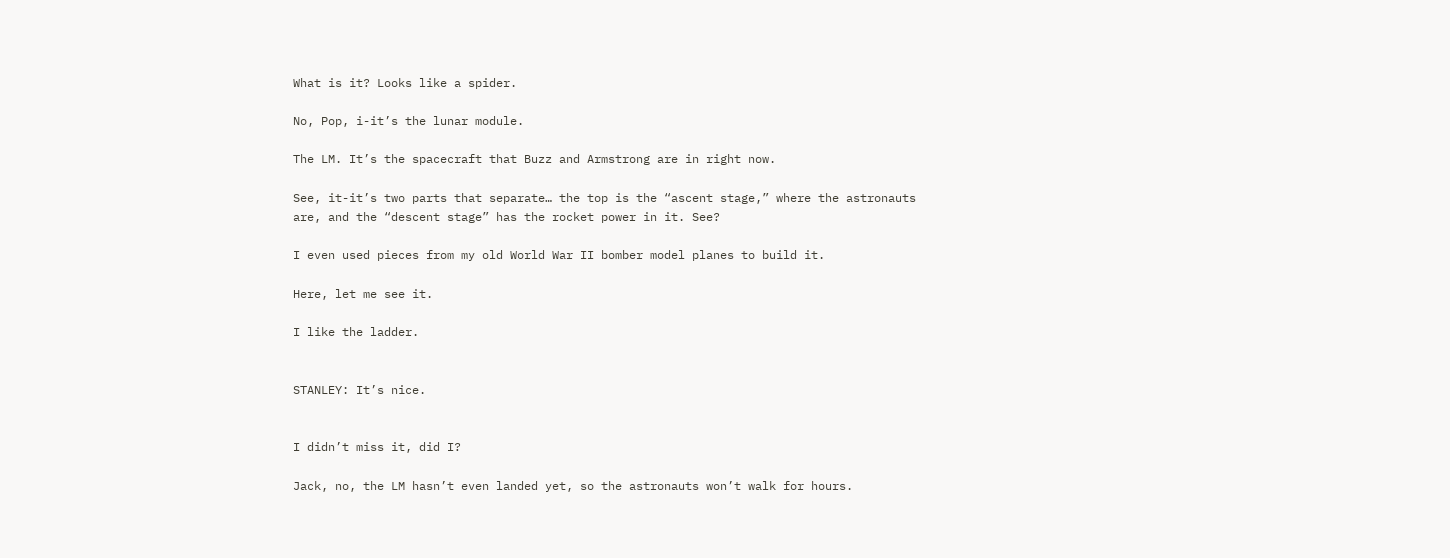What is it? Looks like a spider.

No, Pop, i-it’s the lunar module.

The LM. It’s the spacecraft that Buzz and Armstrong are in right now.

See, it-it’s two parts that separate… the top is the “ascent stage,” where the astronauts are, and the “descent stage” has the rocket power in it. See?

I even used pieces from my old World War II bomber model planes to build it.

Here, let me see it.

I like the ladder.


STANLEY: It’s nice.


I didn’t miss it, did I?

Jack, no, the LM hasn’t even landed yet, so the astronauts won’t walk for hours.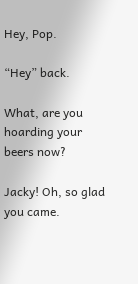Hey, Pop.

“Hey” back.

What, are you hoarding your beers now?

Jacky! Oh, so glad you came.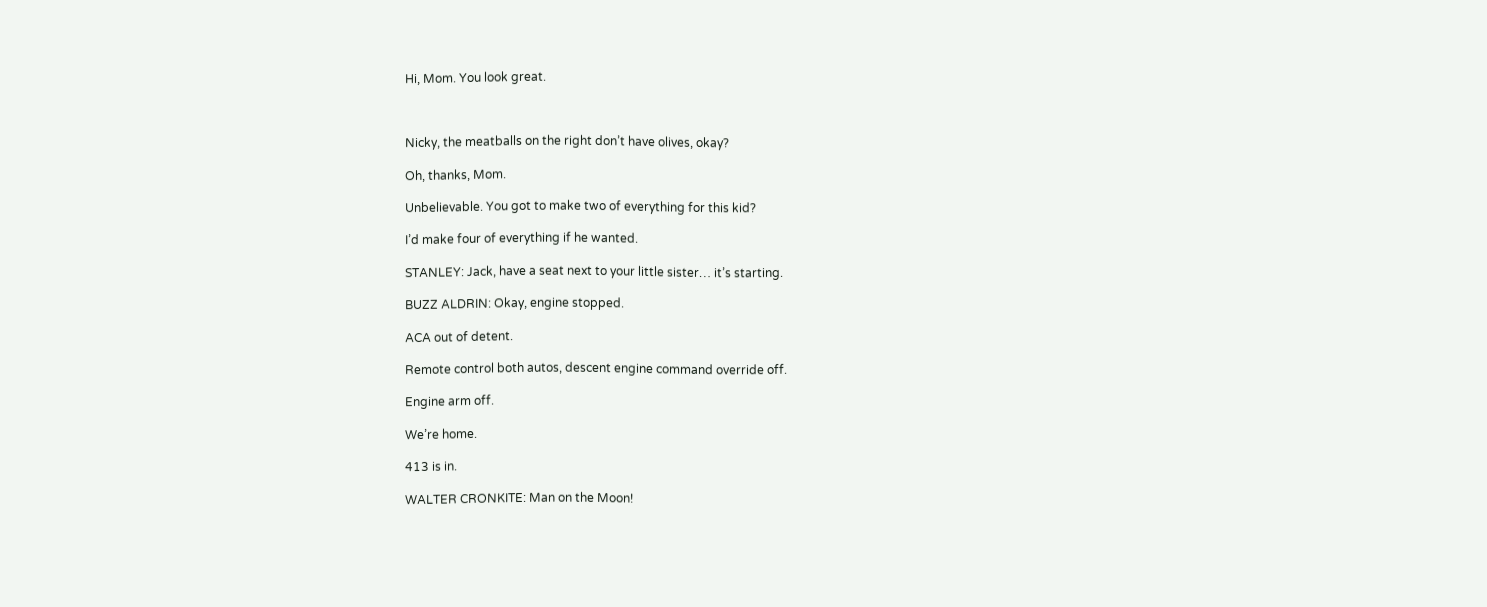Hi, Mom. You look great.



Nicky, the meatballs on the right don’t have olives, okay?

Oh, thanks, Mom.

Unbelievable. You got to make two of everything for this kid?

I’d make four of everything if he wanted.

STANLEY: Jack, have a seat next to your little sister… it’s starting.

BUZZ ALDRIN: Okay, engine stopped.

ACA out of detent.

Remote control both autos, descent engine command override off.

Engine arm off.

We’re home.

413 is in.

WALTER CRONKITE: Man on the Moon!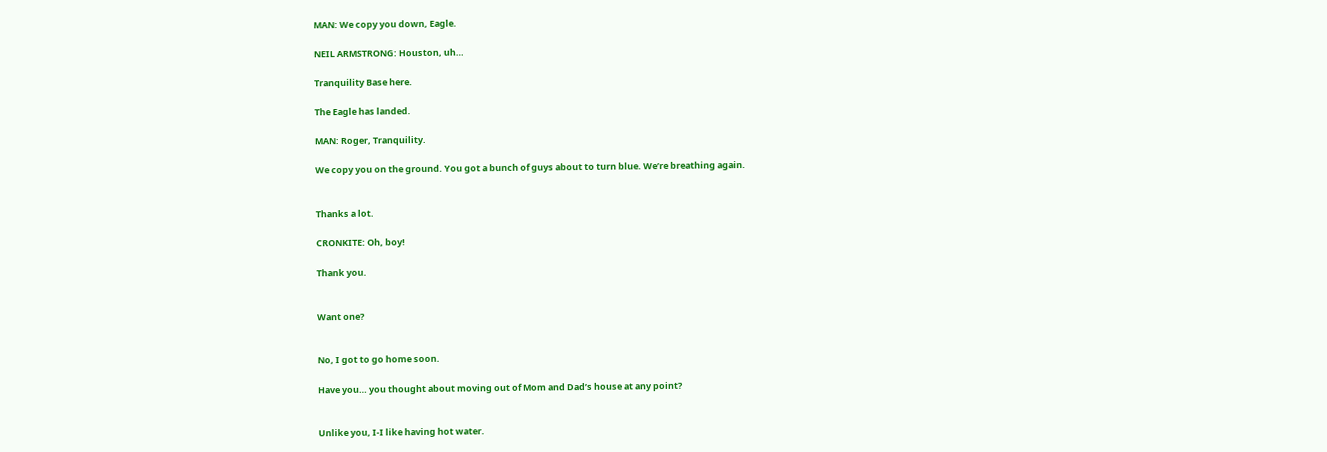MAN: We copy you down, Eagle.

NEIL ARMSTRONG: Houston, uh…

Tranquility Base here.

The Eagle has landed.

MAN: Roger, Tranquility.

We copy you on the ground. You got a bunch of guys about to turn blue. We’re breathing again.


Thanks a lot.

CRONKITE: Oh, boy!

Thank you.


Want one?


No, I got to go home soon.

Have you… you thought about moving out of Mom and Dad’s house at any point?


Unlike you, I-I like having hot water.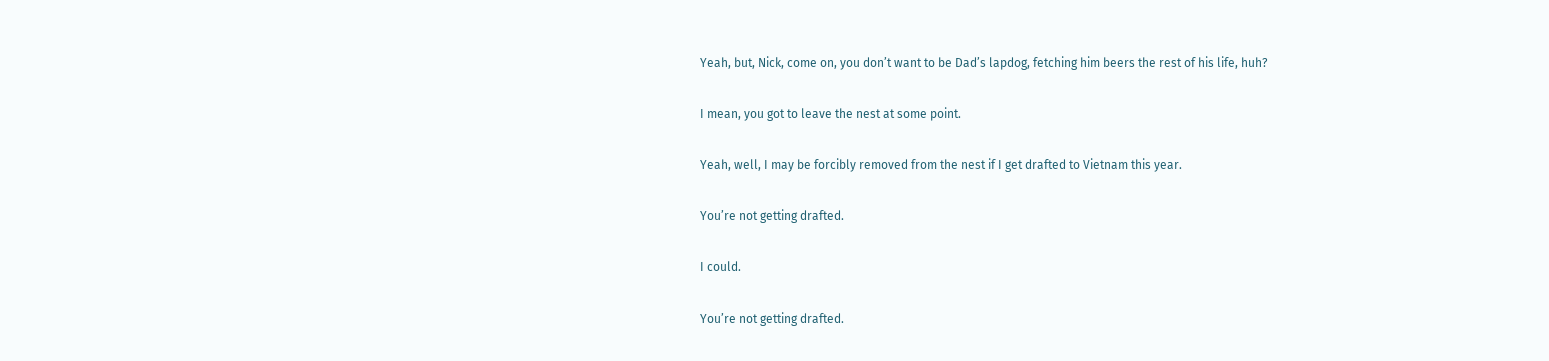Yeah, but, Nick, come on, you don’t want to be Dad’s lapdog, fetching him beers the rest of his life, huh?

I mean, you got to leave the nest at some point.

Yeah, well, I may be forcibly removed from the nest if I get drafted to Vietnam this year.

You’re not getting drafted.

I could.

You’re not getting drafted.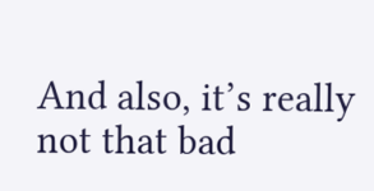And also, it’s really not that bad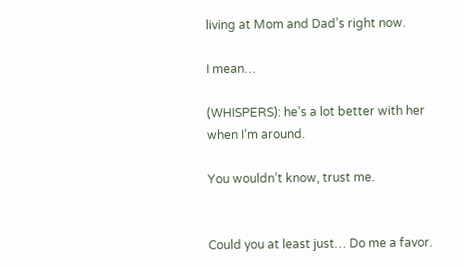living at Mom and Dad’s right now.

I mean…

(WHISPERS): he’s a lot better with her when I’m around.

You wouldn’t know, trust me.


Could you at least just… Do me a favor.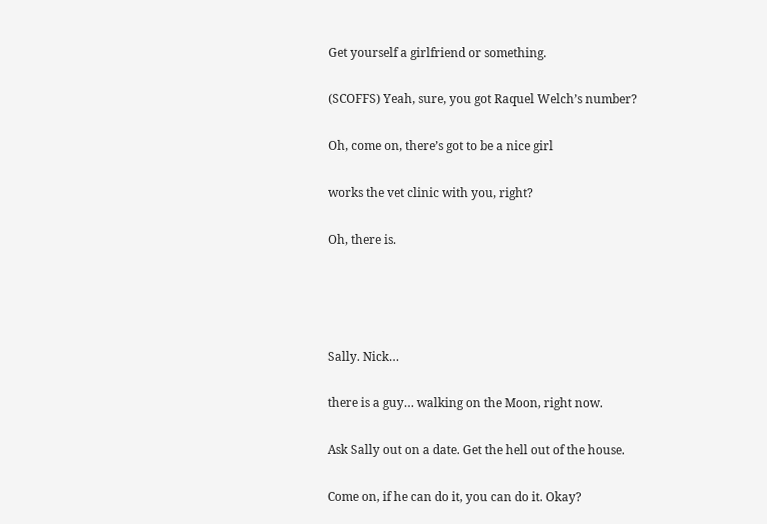Get yourself a girlfriend or something.

(SCOFFS) Yeah, sure, you got Raquel Welch’s number?

Oh, come on, there’s got to be a nice girl

works the vet clinic with you, right?

Oh, there is.




Sally. Nick…

there is a guy… walking on the Moon, right now.

Ask Sally out on a date. Get the hell out of the house.

Come on, if he can do it, you can do it. Okay?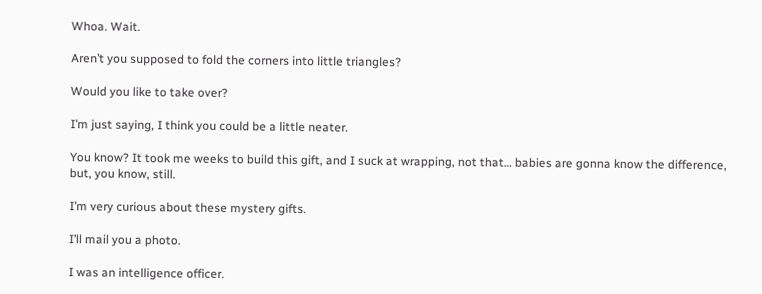Whoa. Wait.

Aren’t you supposed to fold the corners into little triangles?

Would you like to take over?

I’m just saying, I think you could be a little neater.

You know? It took me weeks to build this gift, and I suck at wrapping, not that… babies are gonna know the difference, but, you know, still.

I’m very curious about these mystery gifts.

I’ll mail you a photo.

I was an intelligence officer.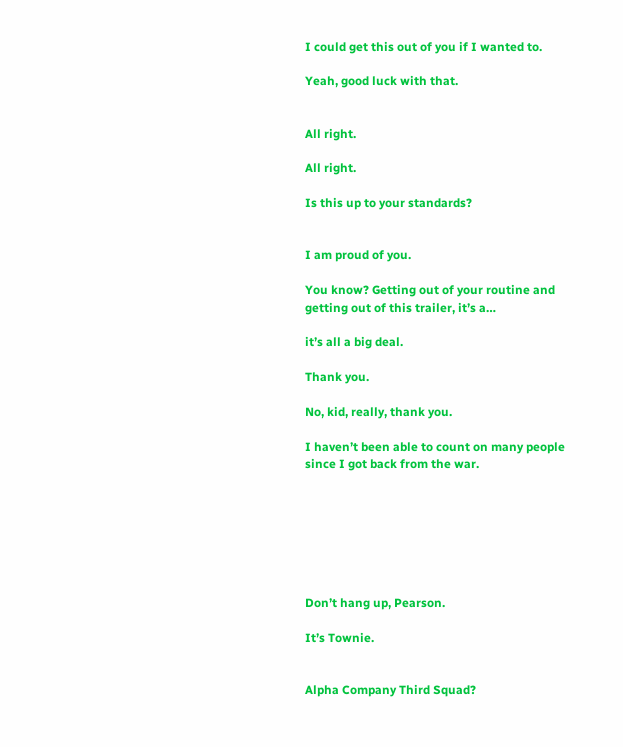I could get this out of you if I wanted to.

Yeah, good luck with that.


All right.

All right.

Is this up to your standards?


I am proud of you.

You know? Getting out of your routine and getting out of this trailer, it’s a…

it’s all a big deal.

Thank you.

No, kid, really, thank you.

I haven’t been able to count on many people since I got back from the war.







Don’t hang up, Pearson.

It’s Townie.


Alpha Company Third Squad?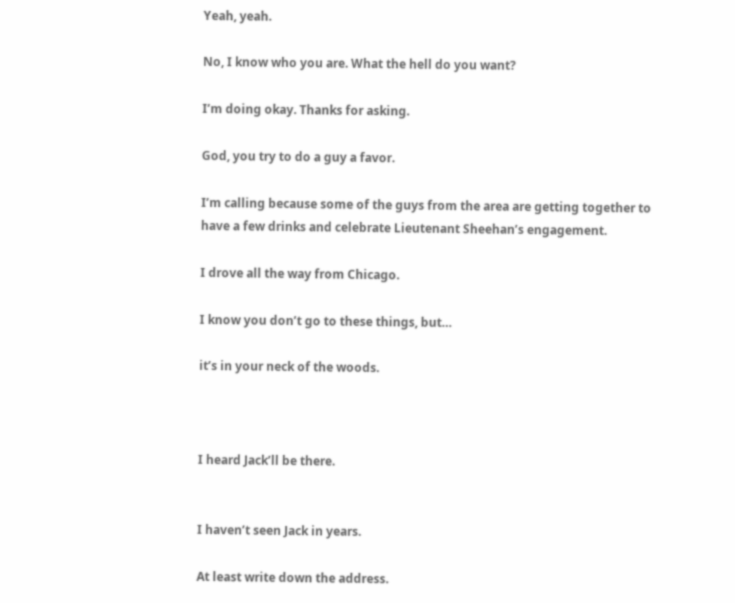Yeah, yeah.

No, I know who you are. What the hell do you want?

I’m doing okay. Thanks for asking.

God, you try to do a guy a favor.

I’m calling because some of the guys from the area are getting together to have a few drinks and celebrate Lieutenant Sheehan’s engagement.

I drove all the way from Chicago.

I know you don’t go to these things, but…

it’s in your neck of the woods.



I heard Jack’ll be there.


I haven’t seen Jack in years.

At least write down the address.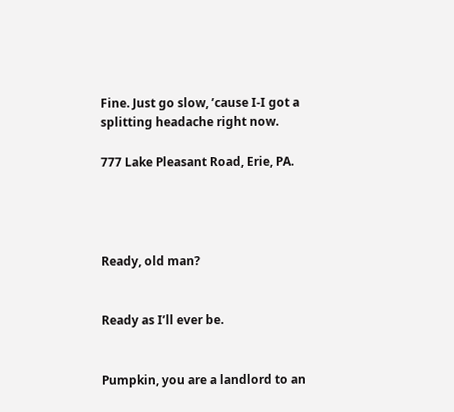Fine. Just go slow, ’cause I-I got a splitting headache right now.

777 Lake Pleasant Road, Erie, PA.




Ready, old man?


Ready as I’ll ever be.


Pumpkin, you are a landlord to an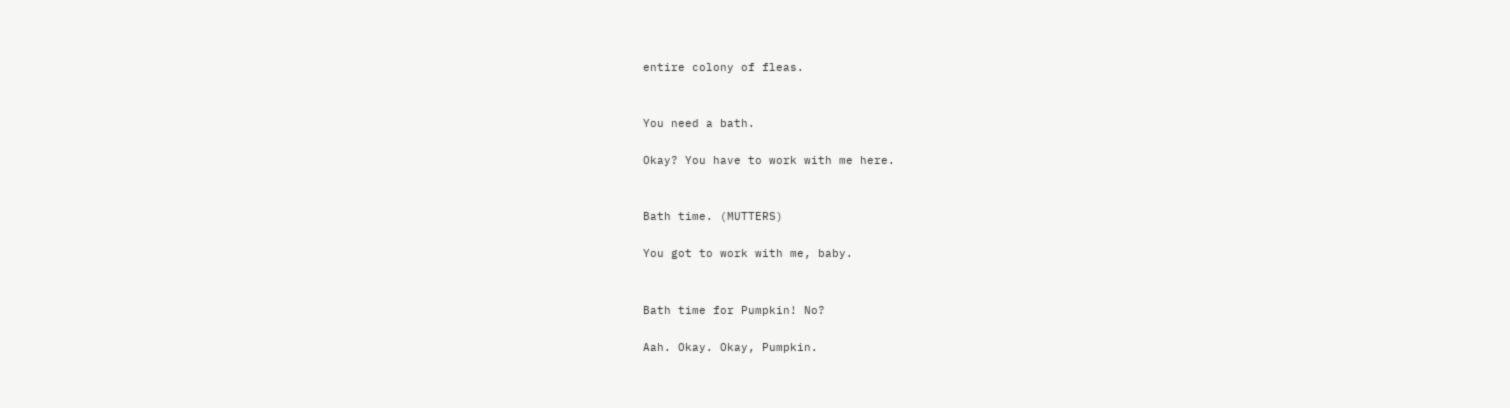entire colony of fleas.


You need a bath.

Okay? You have to work with me here.


Bath time. (MUTTERS)

You got to work with me, baby.


Bath time for Pumpkin! No?

Aah. Okay. Okay, Pumpkin.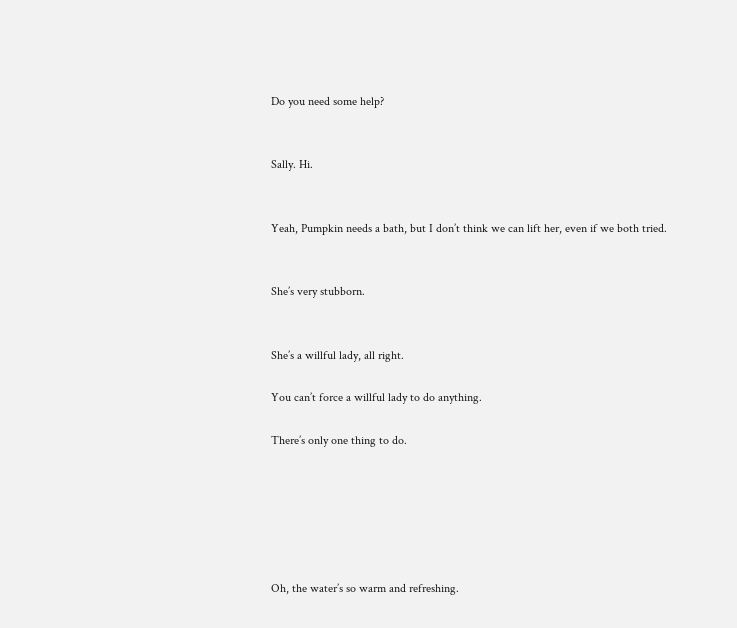Do you need some help?


Sally. Hi.


Yeah, Pumpkin needs a bath, but I don’t think we can lift her, even if we both tried.


She’s very stubborn.


She’s a willful lady, all right.

You can’t force a willful lady to do anything.

There’s only one thing to do.






Oh, the water’s so warm and refreshing.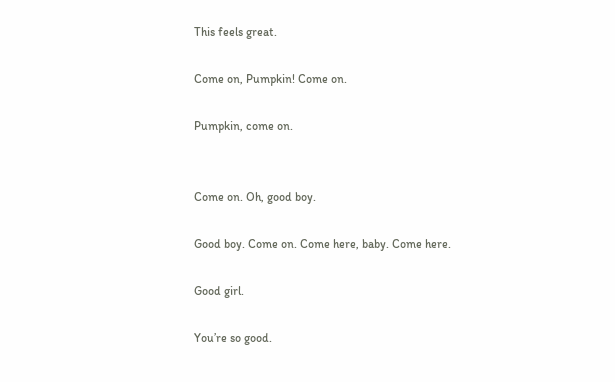This feels great.

Come on, Pumpkin! Come on.

Pumpkin, come on.


Come on. Oh, good boy.

Good boy. Come on. Come here, baby. Come here.

Good girl.

You’re so good.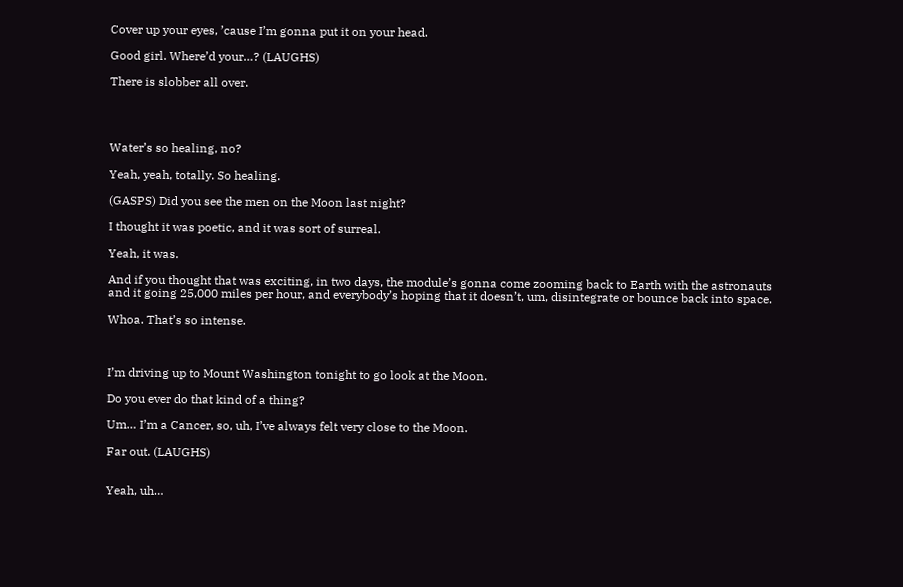Cover up your eyes, ’cause I’m gonna put it on your head.

Good girl. Where’d your…? (LAUGHS)

There is slobber all over.




Water’s so healing, no?

Yeah, yeah, totally. So healing.

(GASPS) Did you see the men on the Moon last night?

I thought it was poetic, and it was sort of surreal.

Yeah, it was.

And if you thought that was exciting, in two days, the module’s gonna come zooming back to Earth with the astronauts and it going 25,000 miles per hour, and everybody’s hoping that it doesn’t, um, disintegrate or bounce back into space.

Whoa. That’s so intense.



I’m driving up to Mount Washington tonight to go look at the Moon.

Do you ever do that kind of a thing?

Um… I’m a Cancer, so, uh, I’ve always felt very close to the Moon.

Far out. (LAUGHS)


Yeah, uh…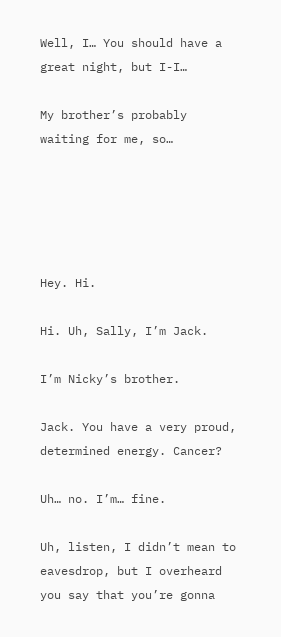Well, I… You should have a great night, but I-I…

My brother’s probably waiting for me, so…





Hey. Hi.

Hi. Uh, Sally, I’m Jack.

I’m Nicky’s brother.

Jack. You have a very proud, determined energy. Cancer?

Uh… no. I’m… fine.

Uh, listen, I didn’t mean to eavesdrop, but I overheard you say that you’re gonna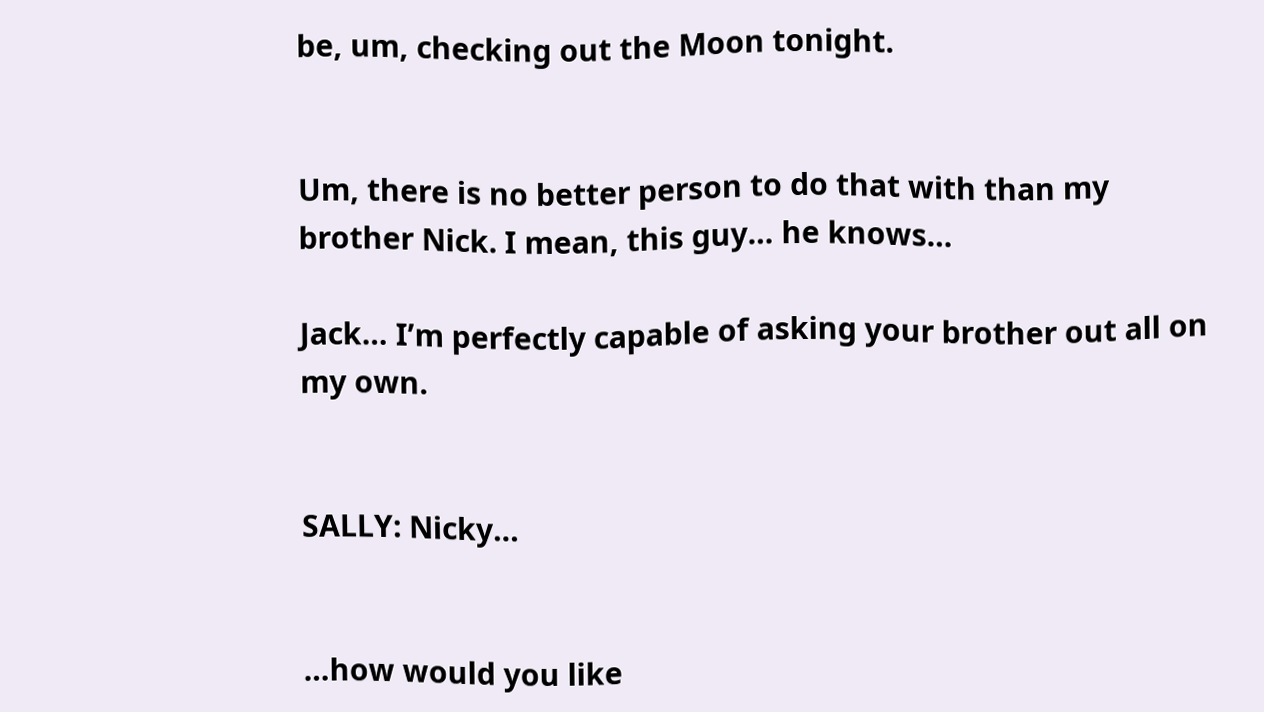be, um, checking out the Moon tonight.


Um, there is no better person to do that with than my brother Nick. I mean, this guy… he knows…

Jack… I’m perfectly capable of asking your brother out all on my own.


SALLY: Nicky…


…how would you like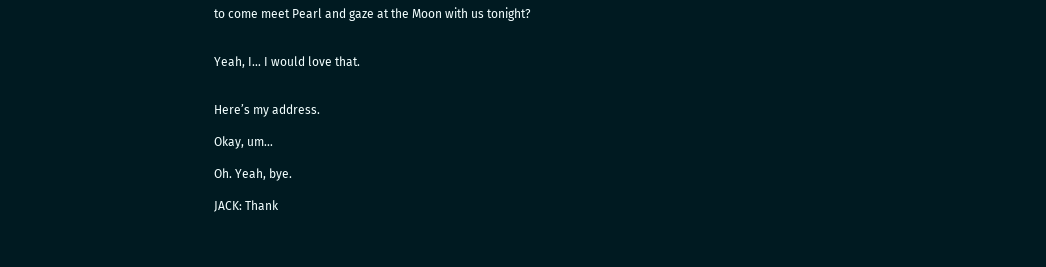to come meet Pearl and gaze at the Moon with us tonight?


Yeah, I… I would love that.


Here’s my address.

Okay, um…

Oh. Yeah, bye.

JACK: Thank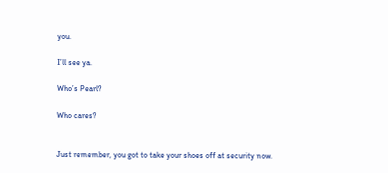you.

I’ll see ya.

Who’s Pearl?

Who cares?


Just remember, you got to take your shoes off at security now.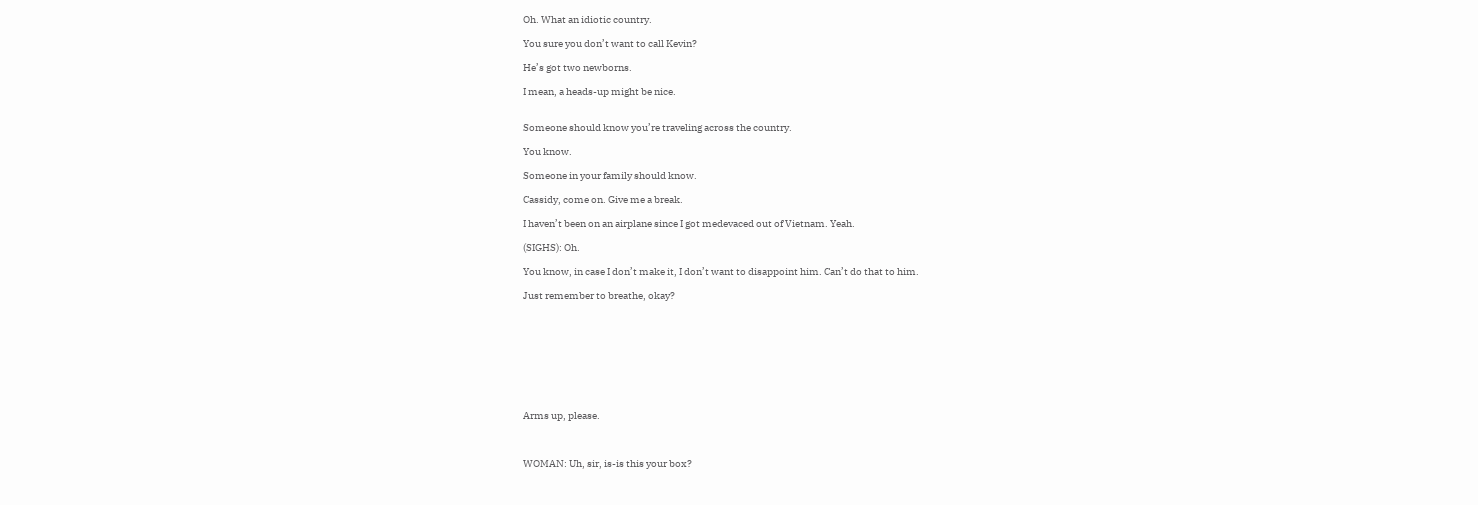Oh. What an idiotic country.

You sure you don’t want to call Kevin?

He’s got two newborns.

I mean, a heads-up might be nice.


Someone should know you’re traveling across the country.

You know.

Someone in your family should know.

Cassidy, come on. Give me a break.

I haven’t been on an airplane since I got medevaced out of Vietnam. Yeah.

(SIGHS): Oh.

You know, in case I don’t make it, I don’t want to disappoint him. Can’t do that to him.

Just remember to breathe, okay?









Arms up, please.



WOMAN: Uh, sir, is-is this your box?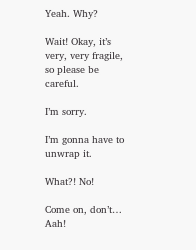Yeah. Why?

Wait! Okay, it’s very, very fragile, so please be careful.

I’m sorry.

I’m gonna have to unwrap it.

What?! No!

Come on, don’t… Aah!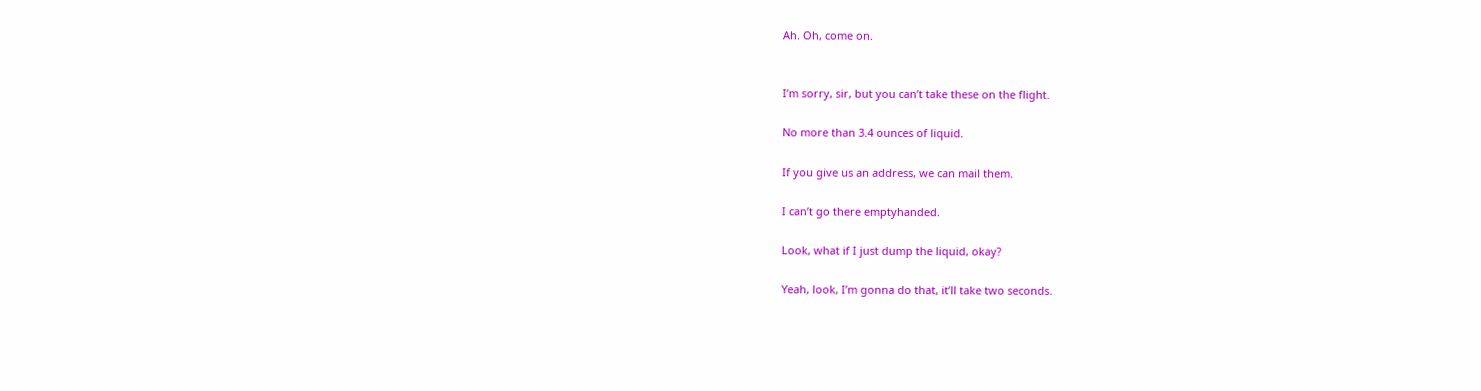Ah. Oh, come on.


I’m sorry, sir, but you can’t take these on the flight.

No more than 3.4 ounces of liquid.

If you give us an address, we can mail them.

I can’t go there emptyhanded.

Look, what if I just dump the liquid, okay?

Yeah, look, I’m gonna do that, it’ll take two seconds.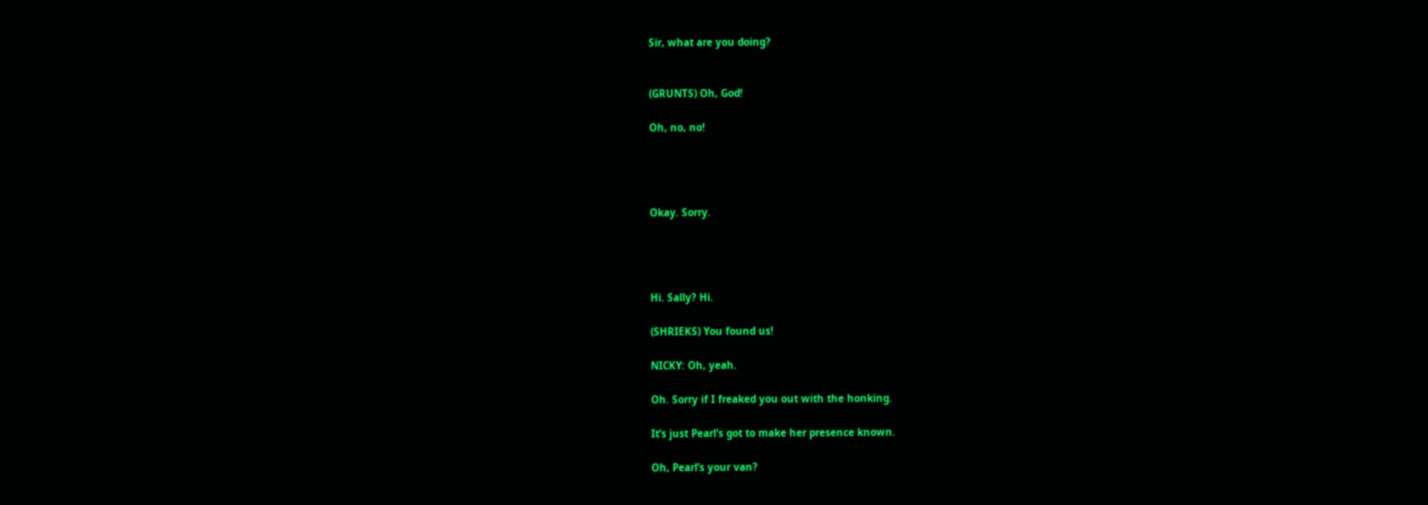Sir, what are you doing?


(GRUNTS) Oh, God!

Oh, no, no!




Okay. Sorry.




Hi. Sally? Hi.

(SHRIEKS) You found us!

NICKY: Oh, yeah.

Oh. Sorry if I freaked you out with the honking.

It’s just Pearl’s got to make her presence known.

Oh, Pearl’s your van?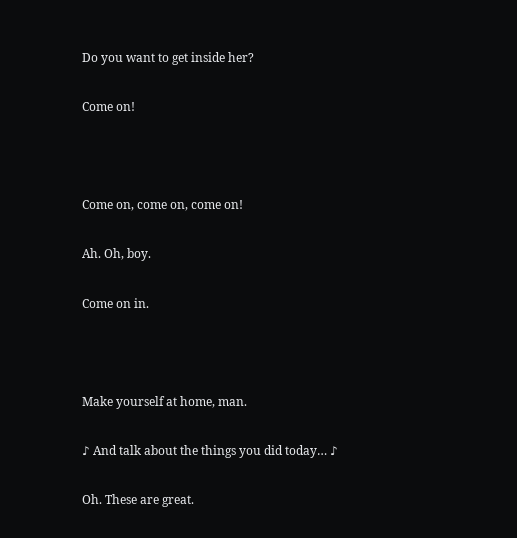Do you want to get inside her?

Come on!



Come on, come on, come on!

Ah. Oh, boy.

Come on in.



Make yourself at home, man.

♪ And talk about the things you did today… ♪

Oh. These are great.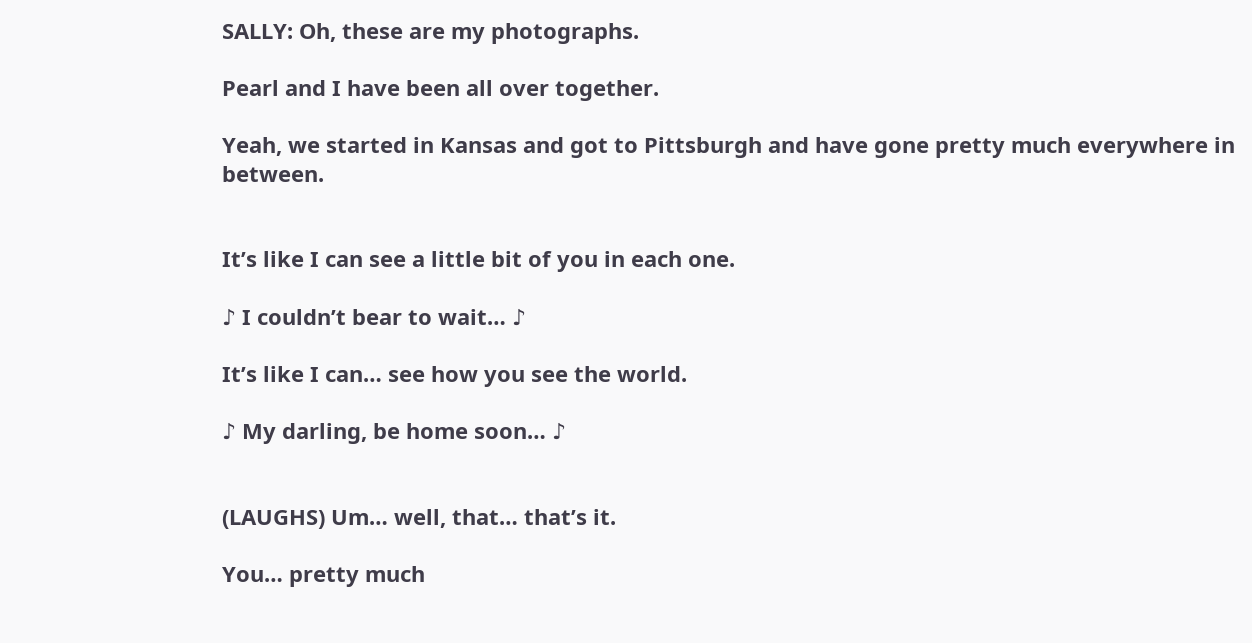SALLY: Oh, these are my photographs.

Pearl and I have been all over together.

Yeah, we started in Kansas and got to Pittsburgh and have gone pretty much everywhere in between.


It’s like I can see a little bit of you in each one.

♪ I couldn’t bear to wait… ♪

It’s like I can… see how you see the world.

♪ My darling, be home soon… ♪


(LAUGHS) Um… well, that… that’s it.

You… pretty much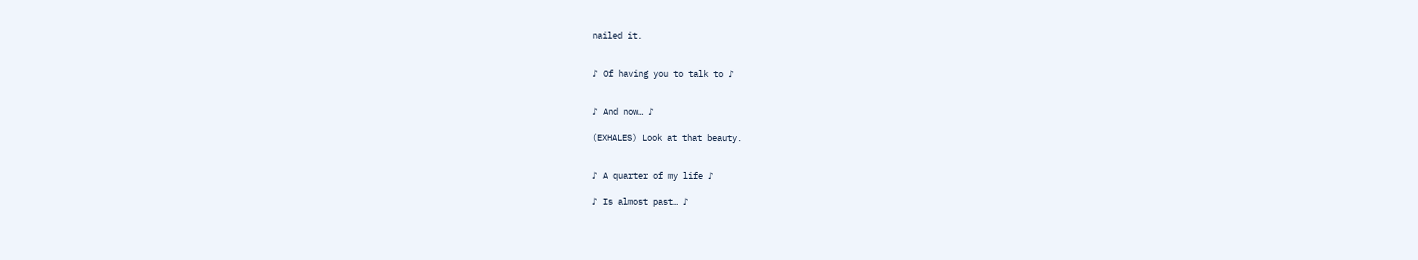nailed it.


♪ Of having you to talk to ♪


♪ And now… ♪

(EXHALES) Look at that beauty.


♪ A quarter of my life ♪

♪ Is almost past… ♪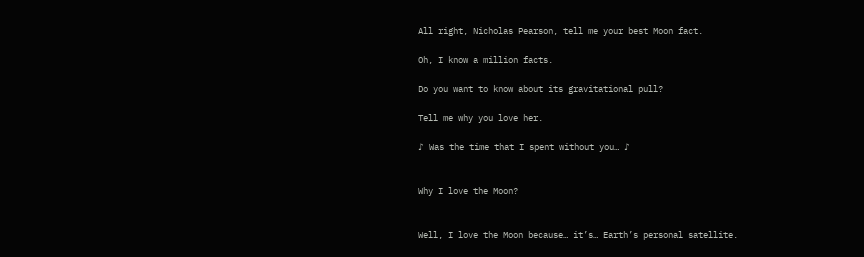All right, Nicholas Pearson, tell me your best Moon fact.

Oh, I know a million facts.

Do you want to know about its gravitational pull?

Tell me why you love her.

♪ Was the time that I spent without you… ♪


Why I love the Moon?


Well, I love the Moon because… it’s… Earth’s personal satellite.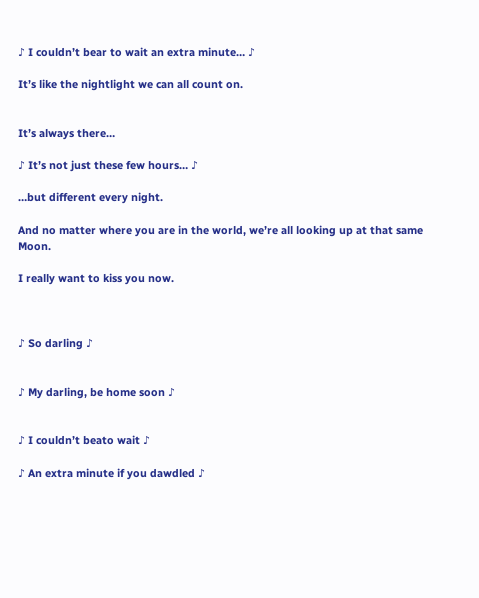♪ I couldn’t bear to wait an extra minute… ♪

It’s like the nightlight we can all count on.


It’s always there…

♪ It’s not just these few hours… ♪

…but different every night.

And no matter where you are in the world, we’re all looking up at that same Moon.

I really want to kiss you now.



♪ So darling ♪


♪ My darling, be home soon ♪


♪ I couldn’t beato wait ♪

♪ An extra minute if you dawdled ♪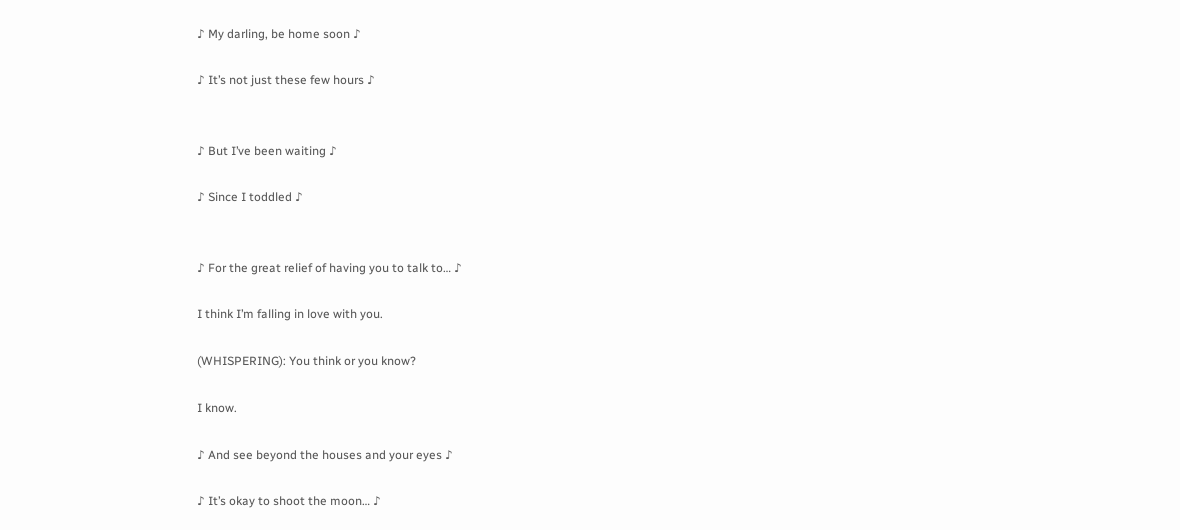♪ My darling, be home soon ♪

♪ It’s not just these few hours ♪


♪ But I’ve been waiting ♪

♪ Since I toddled ♪


♪ For the great relief of having you to talk to… ♪

I think I’m falling in love with you.

(WHISPERING): You think or you know?

I know.

♪ And see beyond the houses and your eyes ♪

♪ It’s okay to shoot the moon… ♪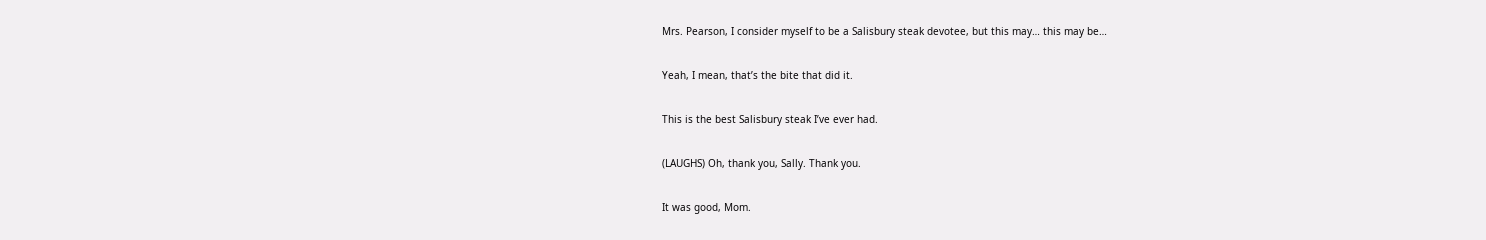Mrs. Pearson, I consider myself to be a Salisbury steak devotee, but this may… this may be…

Yeah, I mean, that’s the bite that did it.

This is the best Salisbury steak I’ve ever had.

(LAUGHS) Oh, thank you, Sally. Thank you.

It was good, Mom.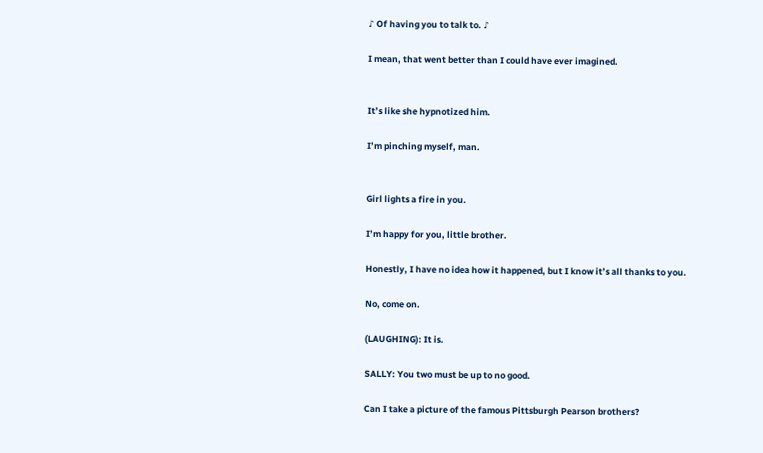♪ Of having you to talk to. ♪

I mean, that went better than I could have ever imagined.


It’s like she hypnotized him.

I’m pinching myself, man.


Girl lights a fire in you.

I’m happy for you, little brother.

Honestly, I have no idea how it happened, but I know it’s all thanks to you.

No, come on.

(LAUGHING): It is.

SALLY: You two must be up to no good.

Can I take a picture of the famous Pittsburgh Pearson brothers?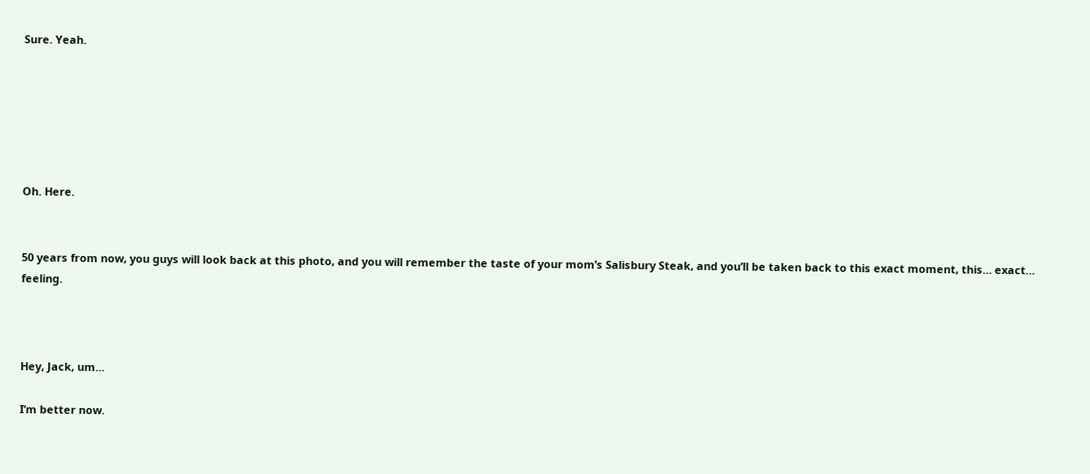Sure. Yeah.






Oh. Here.


50 years from now, you guys will look back at this photo, and you will remember the taste of your mom’s Salisbury Steak, and you’ll be taken back to this exact moment, this… exact… feeling.



Hey, Jack, um…

I’m better now.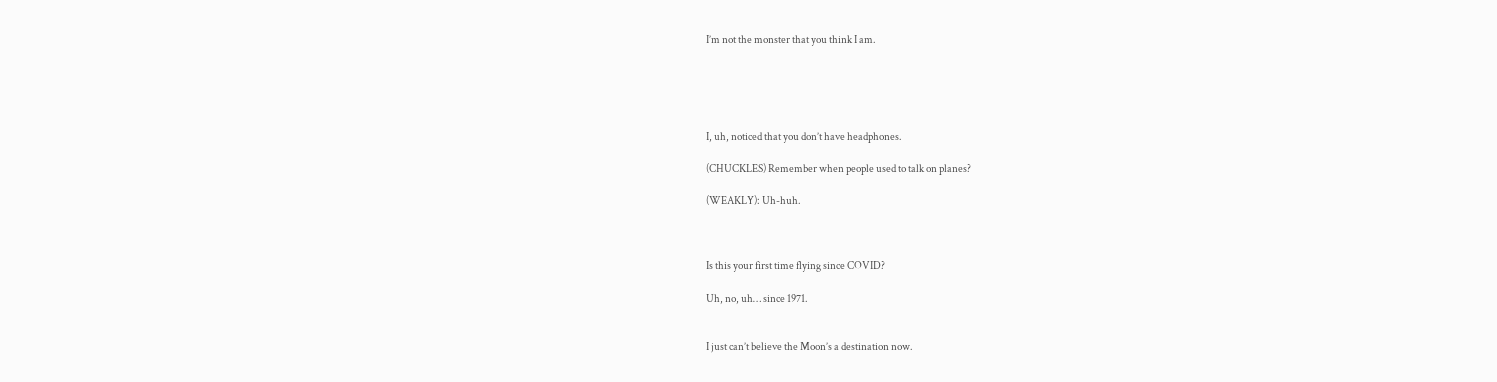I’m not the monster that you think I am.





I, uh, noticed that you don’t have headphones.

(CHUCKLES) Remember when people used to talk on planes?

(WEAKLY): Uh-huh.



Is this your first time flying since COVID?

Uh, no, uh… since 1971.


I just can’t believe the Moon’s a destination now.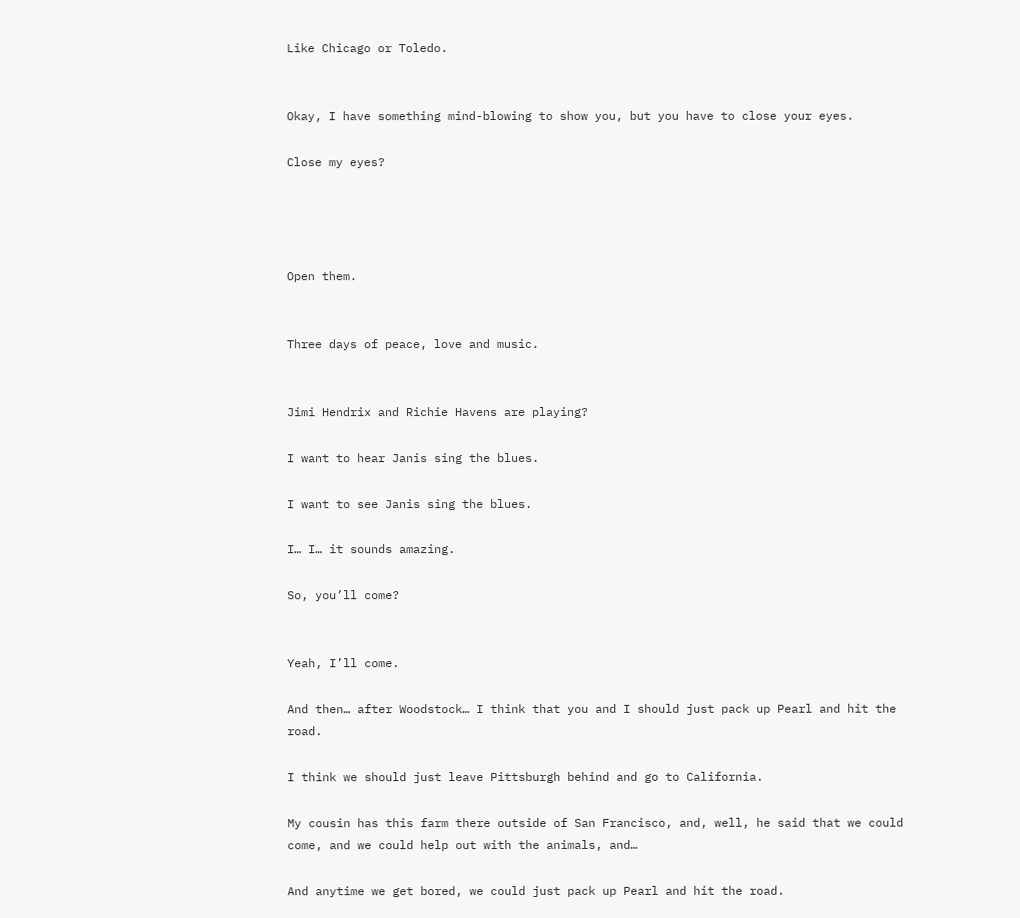Like Chicago or Toledo.


Okay, I have something mind-blowing to show you, but you have to close your eyes.

Close my eyes?




Open them.


Three days of peace, love and music.


Jimi Hendrix and Richie Havens are playing?

I want to hear Janis sing the blues.

I want to see Janis sing the blues.

I… I… it sounds amazing.

So, you’ll come?


Yeah, I’ll come.

And then… after Woodstock… I think that you and I should just pack up Pearl and hit the road.

I think we should just leave Pittsburgh behind and go to California.

My cousin has this farm there outside of San Francisco, and, well, he said that we could come, and we could help out with the animals, and…

And anytime we get bored, we could just pack up Pearl and hit the road.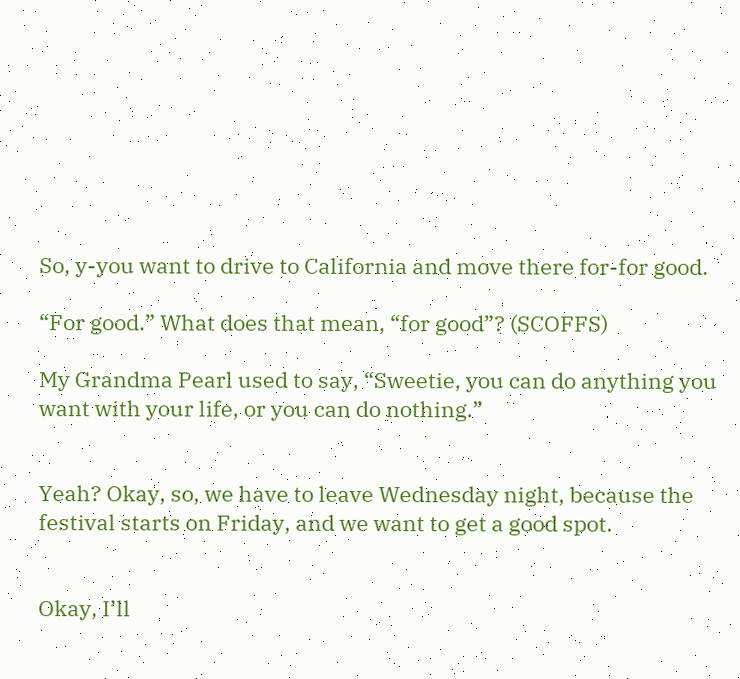So, y-you want to drive to California and move there for-for good.

“For good.” What does that mean, “for good”? (SCOFFS)

My Grandma Pearl used to say, “Sweetie, you can do anything you want with your life, or you can do nothing.”


Yeah? Okay, so, we have to leave Wednesday night, because the festival starts on Friday, and we want to get a good spot.


Okay, I’ll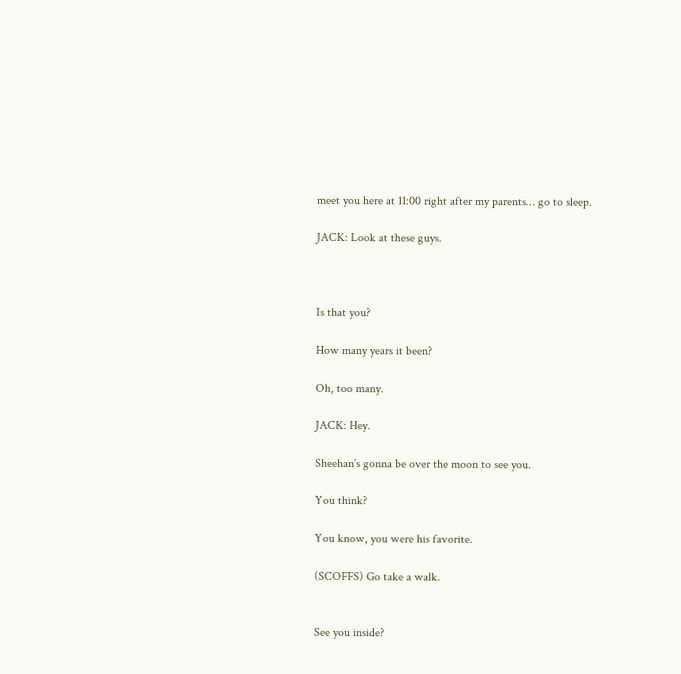meet you here at 11:00 right after my parents… go to sleep.

JACK: Look at these guys.



Is that you?

How many years it been?

Oh, too many.

JACK: Hey.

Sheehan’s gonna be over the moon to see you.

You think?

You know, you were his favorite.

(SCOFFS) Go take a walk.


See you inside?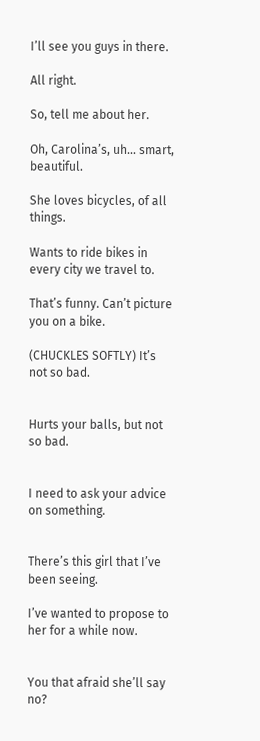I’ll see you guys in there.

All right.

So, tell me about her.

Oh, Carolina’s, uh… smart, beautiful.

She loves bicycles, of all things.

Wants to ride bikes in every city we travel to.

That’s funny. Can’t picture you on a bike.

(CHUCKLES SOFTLY) It’s not so bad.


Hurts your balls, but not so bad.


I need to ask your advice on something.


There’s this girl that I’ve been seeing.

I’ve wanted to propose to her for a while now.


You that afraid she’ll say no?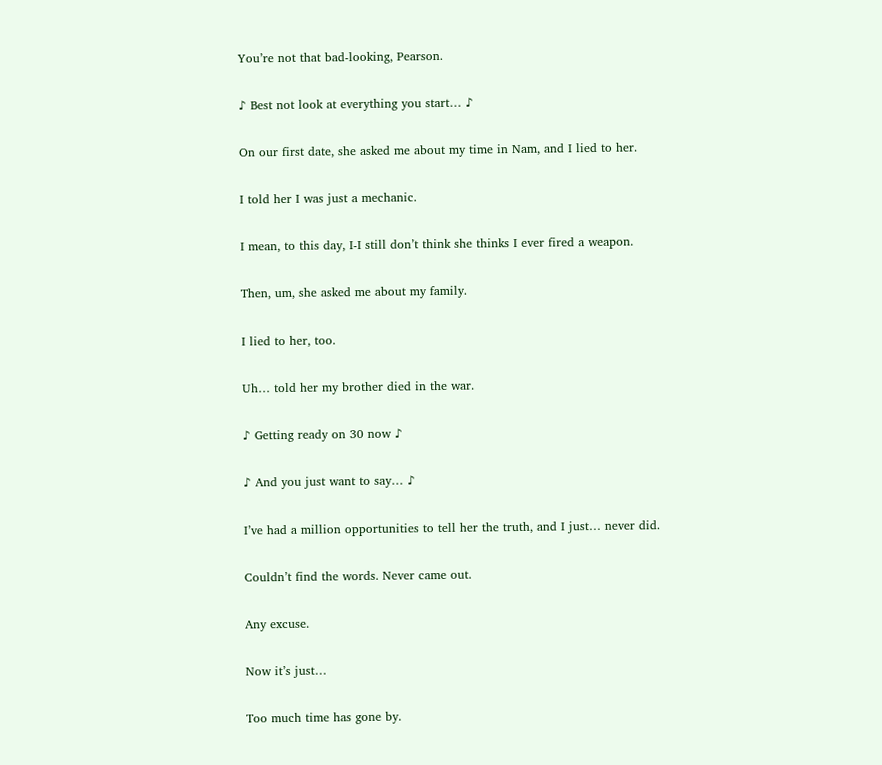You’re not that bad-looking, Pearson.

♪ Best not look at everything you start… ♪

On our first date, she asked me about my time in Nam, and I lied to her.

I told her I was just a mechanic.

I mean, to this day, I-I still don’t think she thinks I ever fired a weapon.

Then, um, she asked me about my family.

I lied to her, too.

Uh… told her my brother died in the war.

♪ Getting ready on 30 now ♪

♪ And you just want to say… ♪

I’ve had a million opportunities to tell her the truth, and I just… never did.

Couldn’t find the words. Never came out.

Any excuse.

Now it’s just…

Too much time has gone by.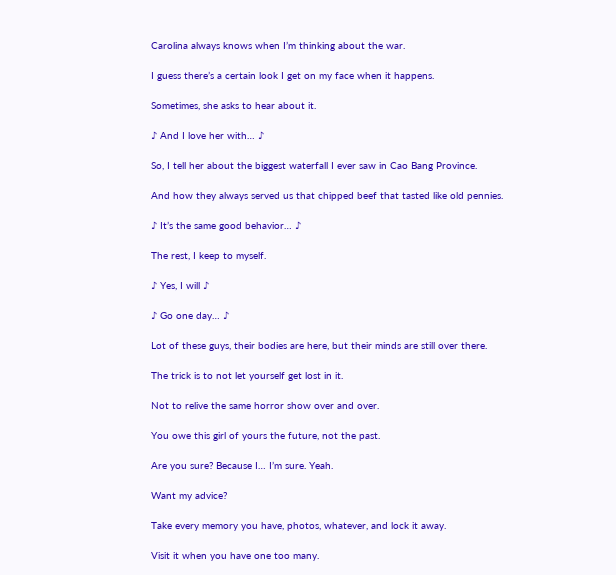Carolina always knows when I’m thinking about the war.

I guess there’s a certain look I get on my face when it happens.

Sometimes, she asks to hear about it.

♪ And I love her with… ♪

So, I tell her about the biggest waterfall I ever saw in Cao Bang Province.

And how they always served us that chipped beef that tasted like old pennies.

♪ It’s the same good behavior… ♪

The rest, I keep to myself.

♪ Yes, I will ♪

♪ Go one day… ♪

Lot of these guys, their bodies are here, but their minds are still over there.

The trick is to not let yourself get lost in it.

Not to relive the same horror show over and over.

You owe this girl of yours the future, not the past.

Are you sure? Because I… I’m sure. Yeah.

Want my advice?

Take every memory you have, photos, whatever, and lock it away.

Visit it when you have one too many.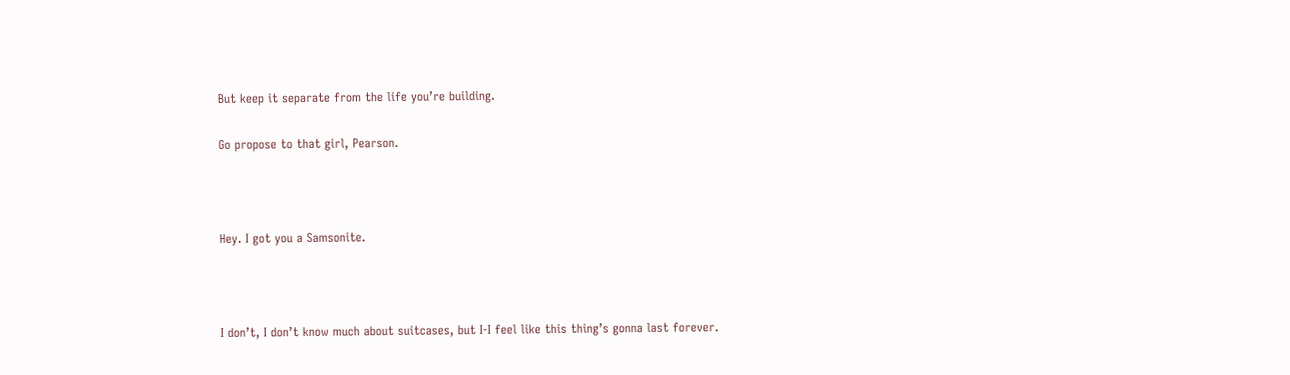But keep it separate from the life you’re building.

Go propose to that girl, Pearson.



Hey. I got you a Samsonite.



I don’t, I don’t know much about suitcases, but I-I feel like this thing’s gonna last forever.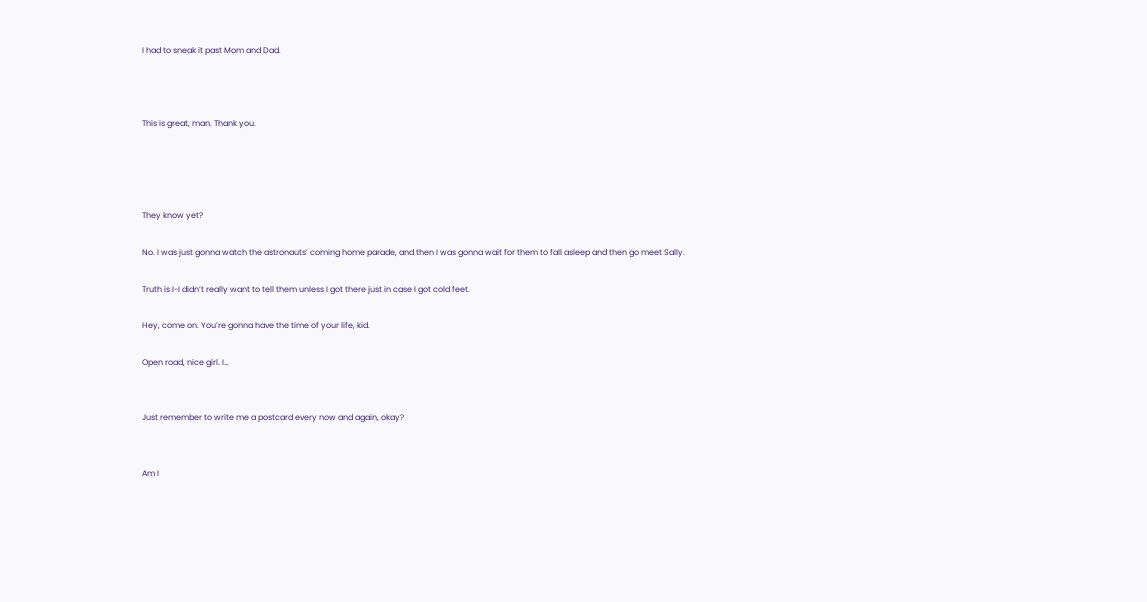I had to sneak it past Mom and Dad.



This is great, man. Thank you.




They know yet?

No. I was just gonna watch the astronauts’ coming home parade, and then I was gonna wait for them to fall asleep and then go meet Sally.

Truth is I-I didn’t really want to tell them unless I got there just in case I got cold feet.

Hey, come on. You’re gonna have the time of your life, kid.

Open road, nice girl. I…


Just remember to write me a postcard every now and again, okay?


Am I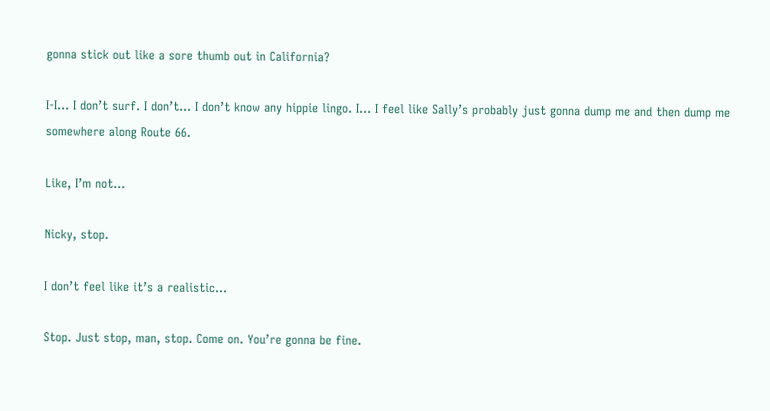gonna stick out like a sore thumb out in California?

I-I… I don’t surf. I don’t… I don’t know any hippie lingo. I… I feel like Sally’s probably just gonna dump me and then dump me somewhere along Route 66.

Like, I’m not…

Nicky, stop.

I don’t feel like it’s a realistic…

Stop. Just stop, man, stop. Come on. You’re gonna be fine.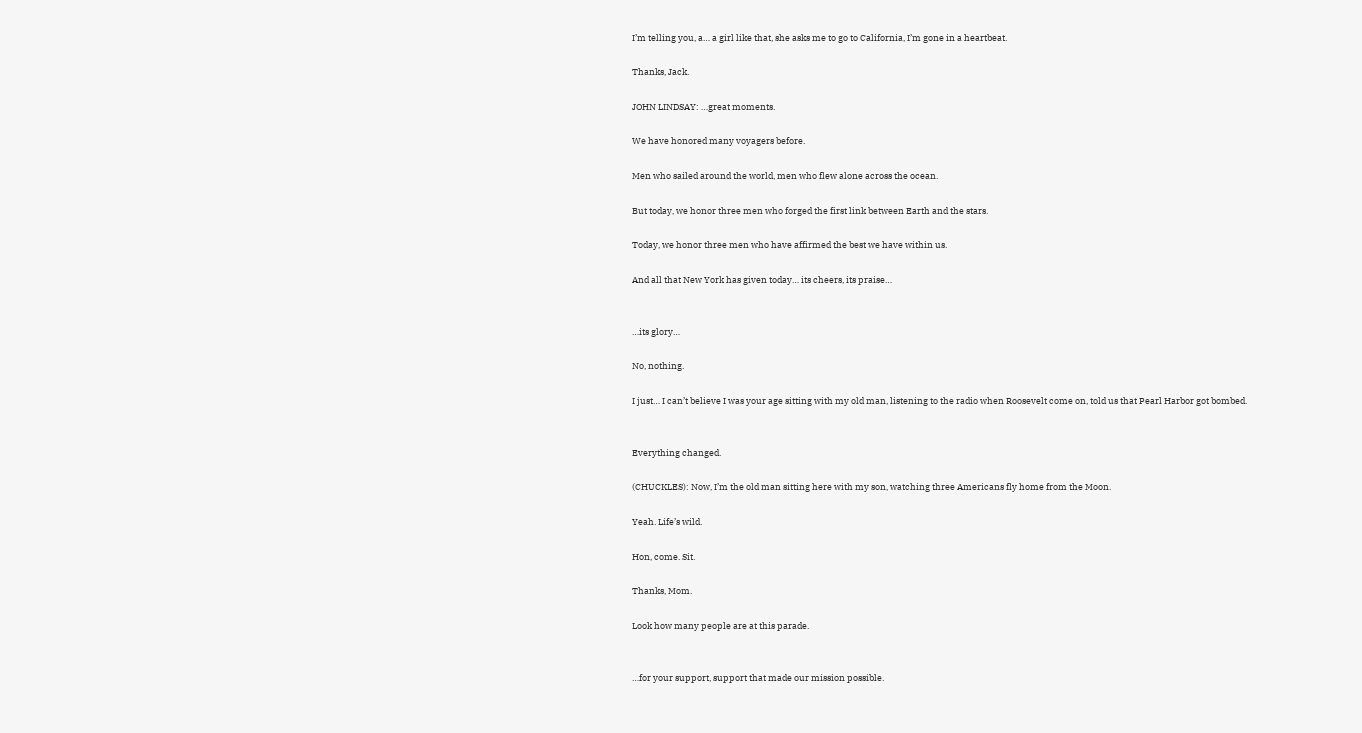I’m telling you, a… a girl like that, she asks me to go to California, I’m gone in a heartbeat.

Thanks, Jack.

JOHN LINDSAY: …great moments.

We have honored many voyagers before.

Men who sailed around the world, men who flew alone across the ocean.

But today, we honor three men who forged the first link between Earth and the stars.

Today, we honor three men who have affirmed the best we have within us.

And all that New York has given today… its cheers, its praise…


…its glory…

No, nothing.

I just… I can’t believe I was your age sitting with my old man, listening to the radio when Roosevelt come on, told us that Pearl Harbor got bombed.


Everything changed.

(CHUCKLES): Now, I’m the old man sitting here with my son, watching three Americans fly home from the Moon.

Yeah. Life’s wild.

Hon, come. Sit.

Thanks, Mom.

Look how many people are at this parade.


…for your support, support that made our mission possible.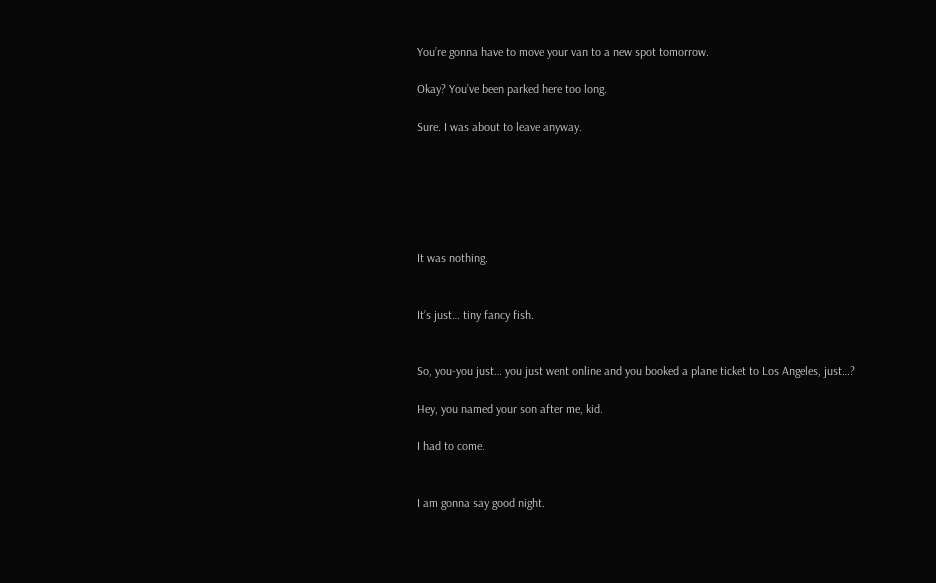You’re gonna have to move your van to a new spot tomorrow.

Okay? You’ve been parked here too long.

Sure. I was about to leave anyway.






It was nothing.


It’s just… tiny fancy fish.


So, you-you just… you just went online and you booked a plane ticket to Los Angeles, just…?

Hey, you named your son after me, kid.

I had to come.


I am gonna say good night.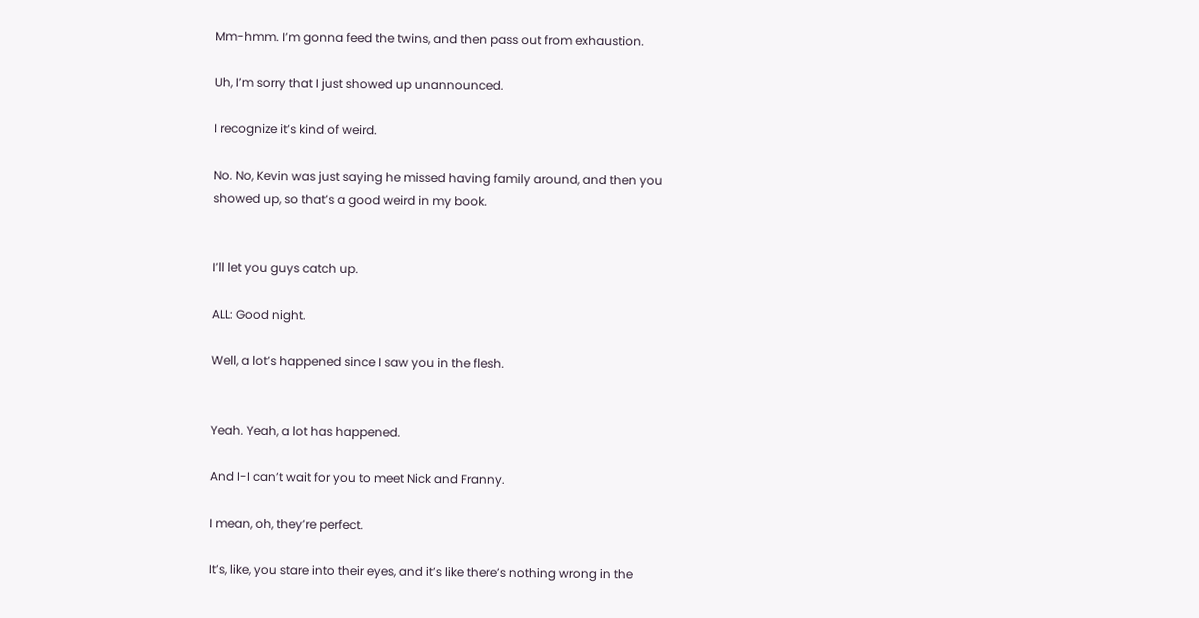Mm-hmm. I’m gonna feed the twins, and then pass out from exhaustion.

Uh, I’m sorry that I just showed up unannounced.

I recognize it’s kind of weird.

No. No, Kevin was just saying he missed having family around, and then you showed up, so that’s a good weird in my book.


I’ll let you guys catch up.

ALL: Good night.

Well, a lot’s happened since I saw you in the flesh.


Yeah. Yeah, a lot has happened.

And I-I can’t wait for you to meet Nick and Franny.

I mean, oh, they’re perfect.

It’s, like, you stare into their eyes, and it’s like there’s nothing wrong in the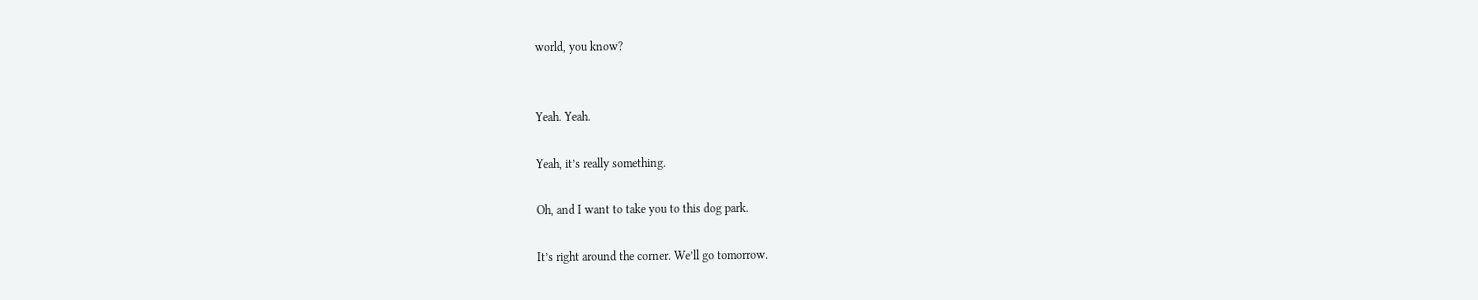world, you know?


Yeah. Yeah.

Yeah, it’s really something.

Oh, and I want to take you to this dog park.

It’s right around the corner. We’ll go tomorrow.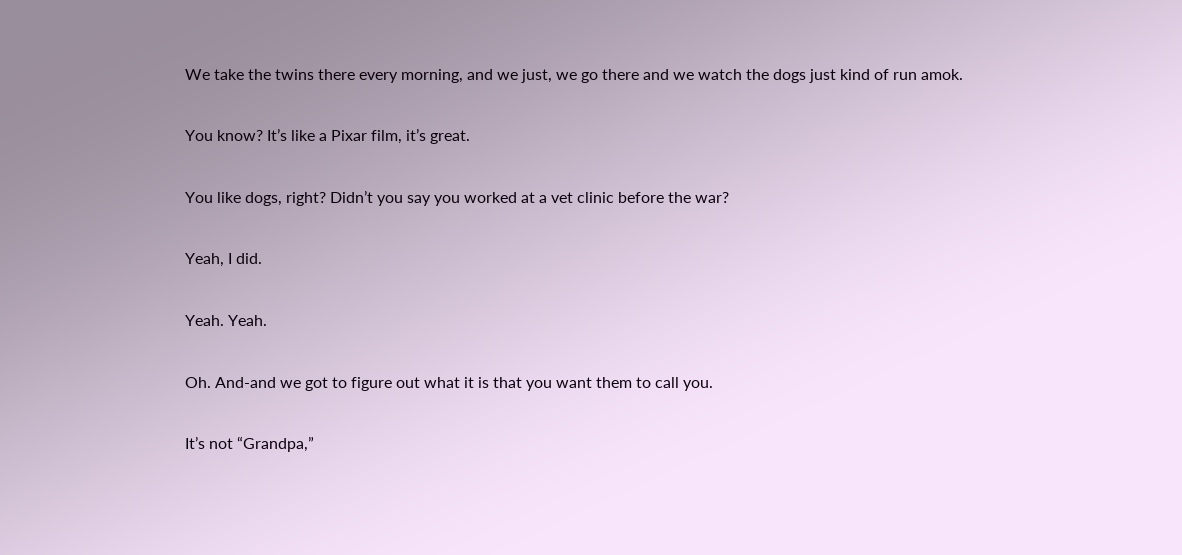We take the twins there every morning, and we just, we go there and we watch the dogs just kind of run amok.

You know? It’s like a Pixar film, it’s great.

You like dogs, right? Didn’t you say you worked at a vet clinic before the war?

Yeah, I did.

Yeah. Yeah.

Oh. And-and we got to figure out what it is that you want them to call you.

It’s not “Grandpa,”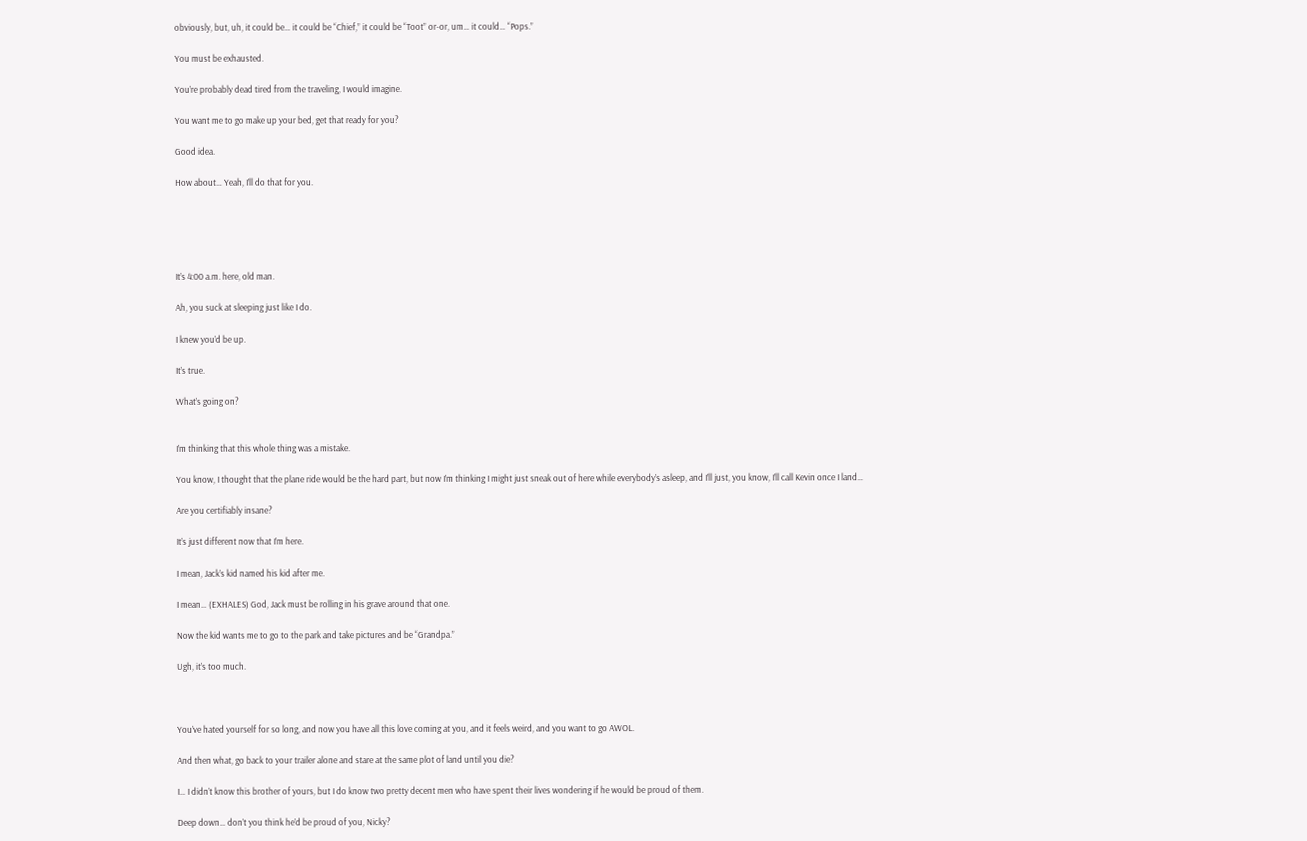obviously, but, uh, it could be… it could be “Chief,” it could be “Toot” or-or, um… it could… “Pops.”

You must be exhausted.

You’re probably dead tired from the traveling, I would imagine.

You want me to go make up your bed, get that ready for you?

Good idea.

How about… Yeah, I’ll do that for you.





It’s 4:00 a.m. here, old man.

Ah, you suck at sleeping just like I do.

I knew you’d be up.

It’s true.

What’s going on?


I’m thinking that this whole thing was a mistake.

You know, I thought that the plane ride would be the hard part, but now I’m thinking I might just sneak out of here while everybody’s asleep, and I’ll just, you know, I’ll call Kevin once I land…

Are you certifiably insane?

It’s just different now that I’m here.

I mean, Jack’s kid named his kid after me.

I mean… (EXHALES) God, Jack must be rolling in his grave around that one.

Now the kid wants me to go to the park and take pictures and be “Grandpa.”

Ugh, it’s too much.



You’ve hated yourself for so long, and now you have all this love coming at you, and it feels weird, and you want to go AWOL.

And then what, go back to your trailer alone and stare at the same plot of land until you die?

I… I didn’t know this brother of yours, but I do know two pretty decent men who have spent their lives wondering if he would be proud of them.

Deep down… don’t you think he’d be proud of you, Nicky?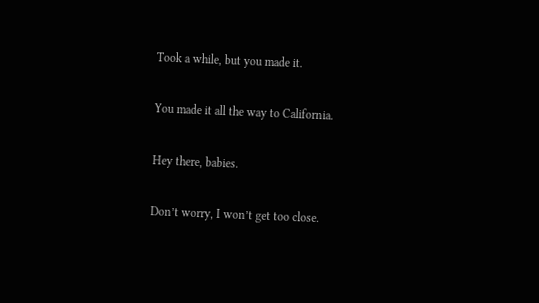Took a while, but you made it.

You made it all the way to California.

Hey there, babies.

Don’t worry, I won’t get too close.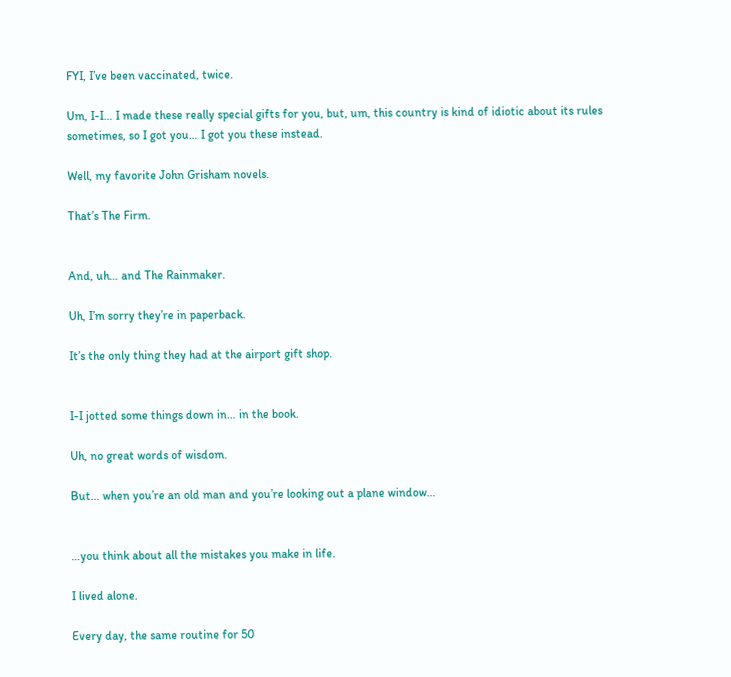FYI, I’ve been vaccinated, twice.

Um, I-I… I made these really special gifts for you, but, um, this country is kind of idiotic about its rules sometimes, so I got you… I got you these instead.

Well, my favorite John Grisham novels.

That’s The Firm.


And, uh… and The Rainmaker.

Uh, I’m sorry they’re in paperback.

It’s the only thing they had at the airport gift shop.


I-I jotted some things down in… in the book.

Uh, no great words of wisdom.

But… when you’re an old man and you’re looking out a plane window…


…you think about all the mistakes you make in life.

I lived alone.

Every day, the same routine for 50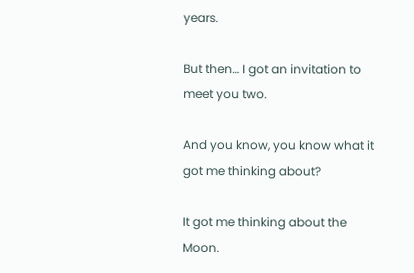years.

But then… I got an invitation to meet you two.

And you know, you know what it got me thinking about?

It got me thinking about the Moon.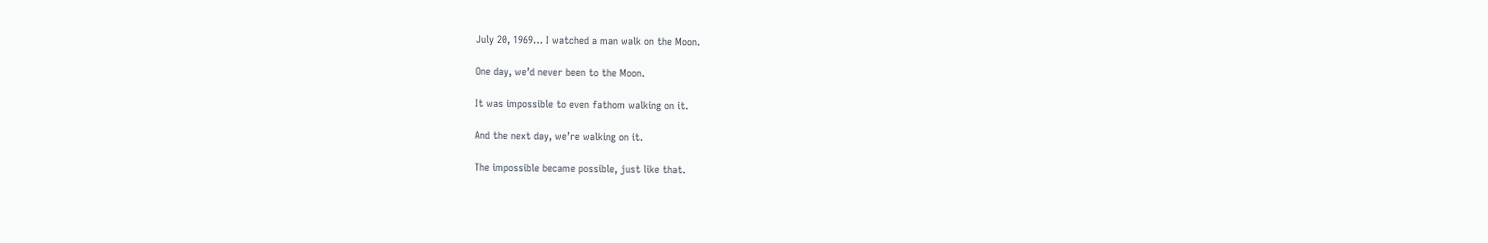July 20, 1969… I watched a man walk on the Moon.

One day, we’d never been to the Moon.

It was impossible to even fathom walking on it.

And the next day, we’re walking on it.

The impossible became possible, just like that.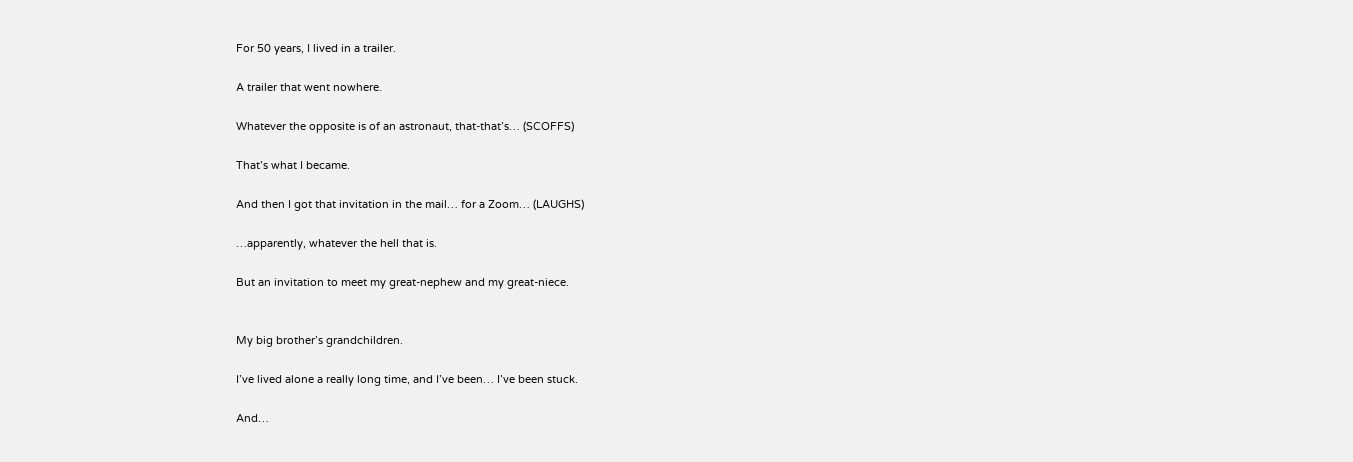For 50 years, I lived in a trailer.

A trailer that went nowhere.

Whatever the opposite is of an astronaut, that-that’s… (SCOFFS)

That’s what I became.

And then I got that invitation in the mail… for a Zoom… (LAUGHS)

…apparently, whatever the hell that is.

But an invitation to meet my great-nephew and my great-niece.


My big brother’s grandchildren.

I’ve lived alone a really long time, and I’ve been… I’ve been stuck.

And…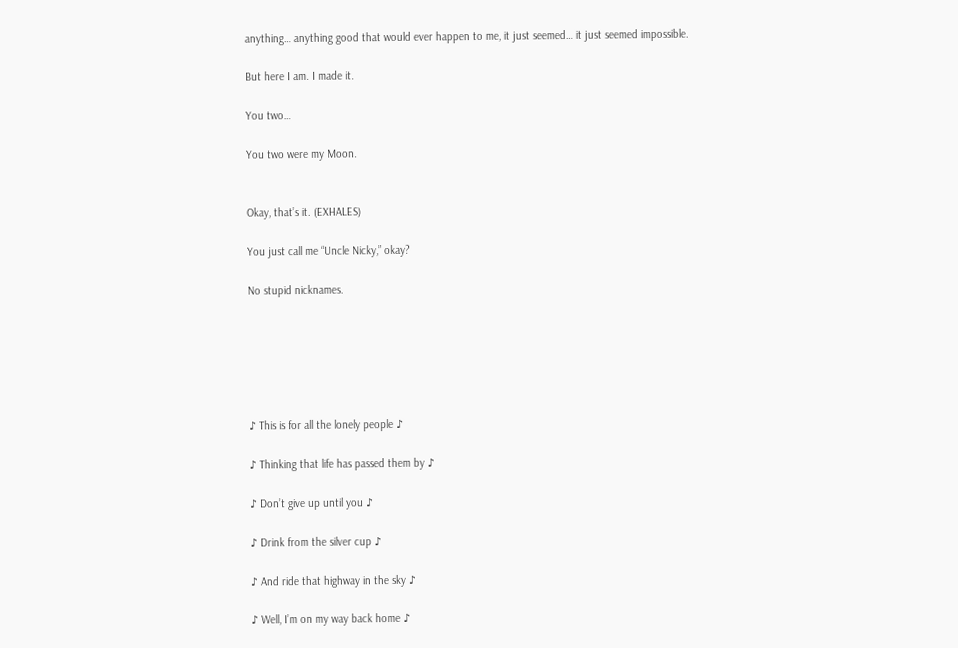anything… anything good that would ever happen to me, it just seemed… it just seemed impossible.

But here I am. I made it.

You two…

You two were my Moon.


Okay, that’s it. (EXHALES)

You just call me “Uncle Nicky,” okay?

No stupid nicknames.






♪ This is for all the lonely people ♪

♪ Thinking that life has passed them by ♪

♪ Don’t give up until you ♪

♪ Drink from the silver cup ♪

♪ And ride that highway in the sky ♪

♪ Well, I’m on my way back home ♪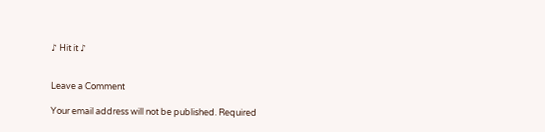♪ Hit it ♪


Leave a Comment

Your email address will not be published. Required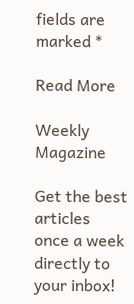fields are marked *

Read More

Weekly Magazine

Get the best articles once a week directly to your inbox!